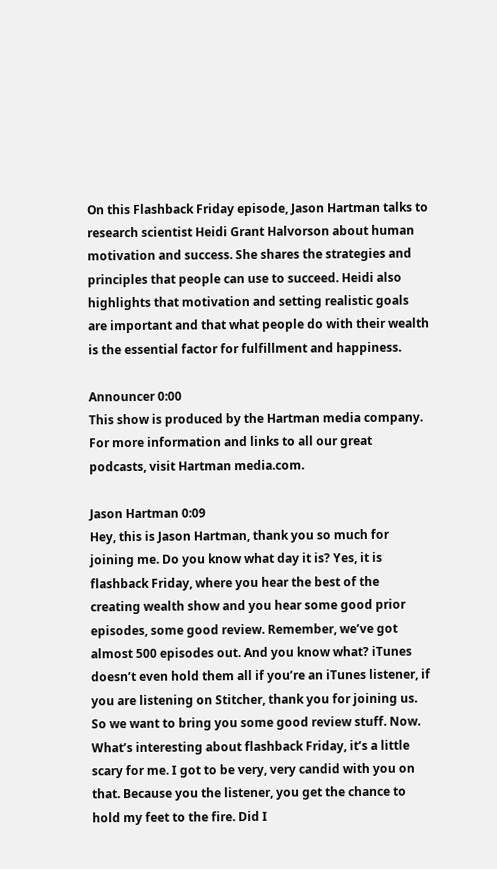On this Flashback Friday episode, Jason Hartman talks to research scientist Heidi Grant Halvorson about human motivation and success. She shares the strategies and principles that people can use to succeed. Heidi also highlights that motivation and setting realistic goals are important and that what people do with their wealth is the essential factor for fulfillment and happiness.

Announcer 0:00
This show is produced by the Hartman media company. For more information and links to all our great podcasts, visit Hartman media.com.

Jason Hartman 0:09
Hey, this is Jason Hartman, thank you so much for joining me. Do you know what day it is? Yes, it is flashback Friday, where you hear the best of the creating wealth show and you hear some good prior episodes, some good review. Remember, we’ve got almost 500 episodes out. And you know what? iTunes doesn’t even hold them all if you’re an iTunes listener, if you are listening on Stitcher, thank you for joining us. So we want to bring you some good review stuff. Now. What’s interesting about flashback Friday, it’s a little scary for me. I got to be very, very candid with you on that. Because you the listener, you get the chance to hold my feet to the fire. Did I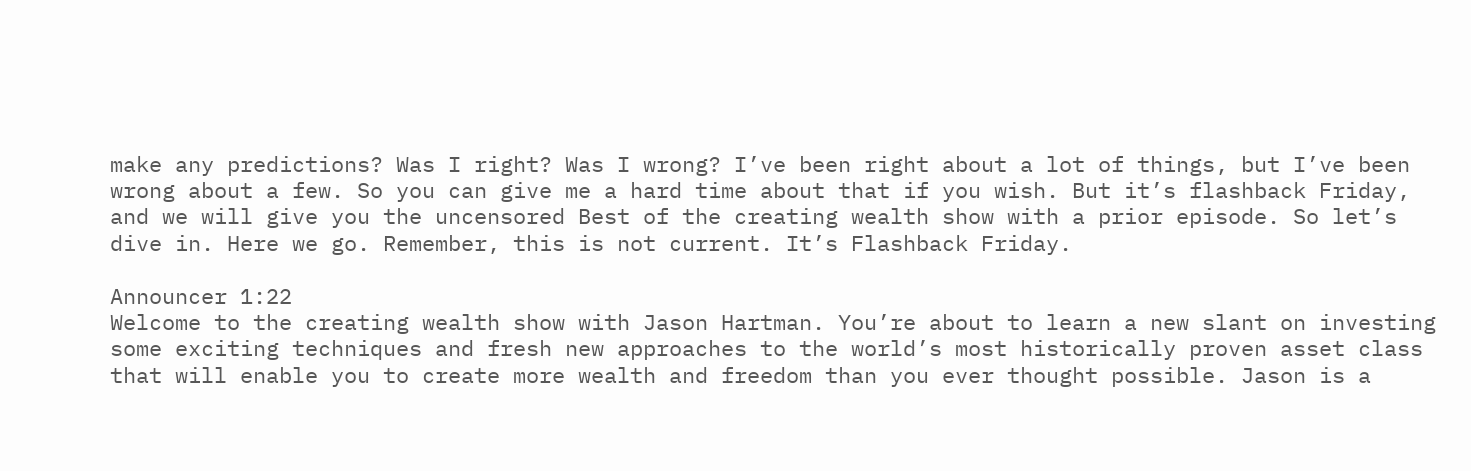make any predictions? Was I right? Was I wrong? I’ve been right about a lot of things, but I’ve been wrong about a few. So you can give me a hard time about that if you wish. But it’s flashback Friday, and we will give you the uncensored Best of the creating wealth show with a prior episode. So let’s dive in. Here we go. Remember, this is not current. It’s Flashback Friday.

Announcer 1:22
Welcome to the creating wealth show with Jason Hartman. You’re about to learn a new slant on investing some exciting techniques and fresh new approaches to the world’s most historically proven asset class that will enable you to create more wealth and freedom than you ever thought possible. Jason is a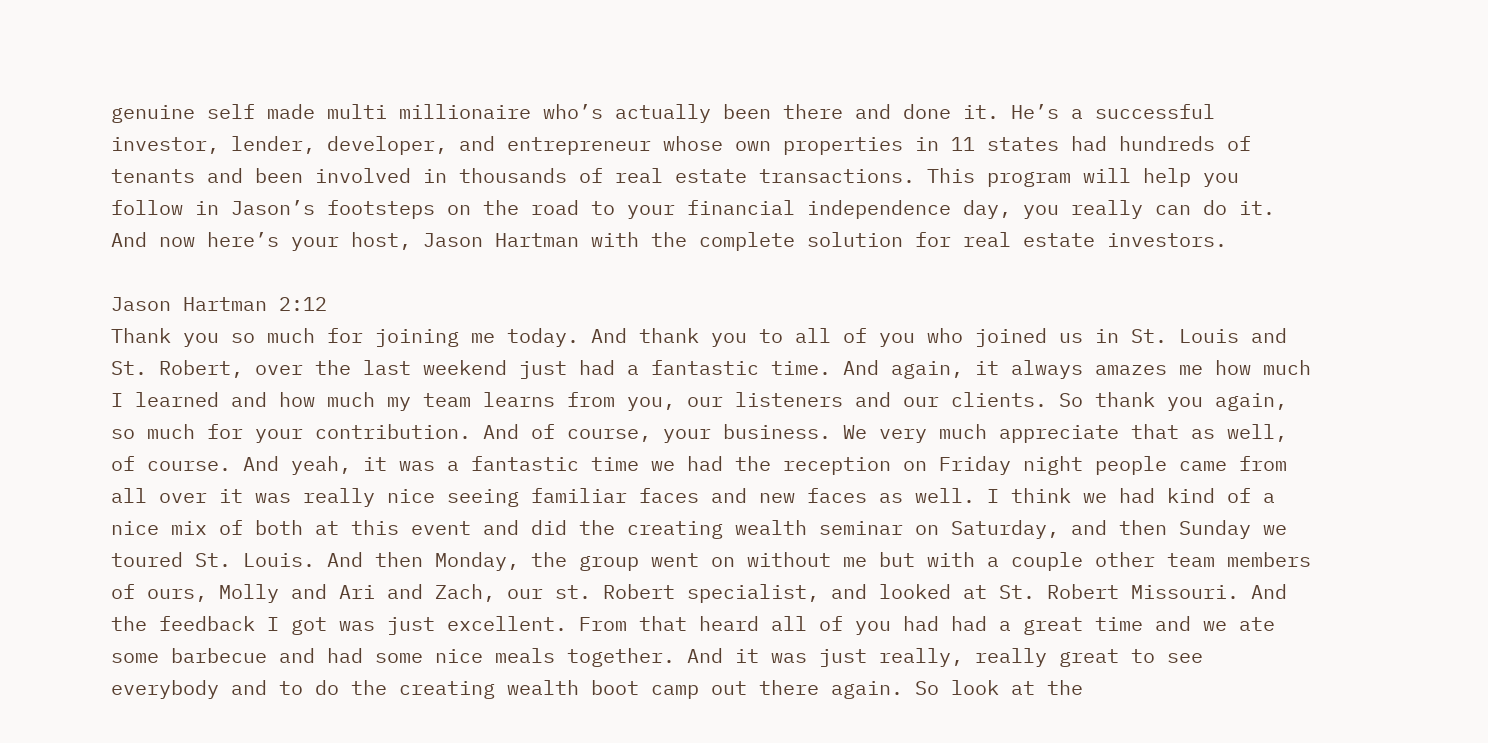genuine self made multi millionaire who’s actually been there and done it. He’s a successful investor, lender, developer, and entrepreneur whose own properties in 11 states had hundreds of tenants and been involved in thousands of real estate transactions. This program will help you follow in Jason’s footsteps on the road to your financial independence day, you really can do it. And now here’s your host, Jason Hartman with the complete solution for real estate investors.

Jason Hartman 2:12
Thank you so much for joining me today. And thank you to all of you who joined us in St. Louis and St. Robert, over the last weekend just had a fantastic time. And again, it always amazes me how much I learned and how much my team learns from you, our listeners and our clients. So thank you again, so much for your contribution. And of course, your business. We very much appreciate that as well, of course. And yeah, it was a fantastic time we had the reception on Friday night people came from all over it was really nice seeing familiar faces and new faces as well. I think we had kind of a nice mix of both at this event and did the creating wealth seminar on Saturday, and then Sunday we toured St. Louis. And then Monday, the group went on without me but with a couple other team members of ours, Molly and Ari and Zach, our st. Robert specialist, and looked at St. Robert Missouri. And the feedback I got was just excellent. From that heard all of you had had a great time and we ate some barbecue and had some nice meals together. And it was just really, really great to see everybody and to do the creating wealth boot camp out there again. So look at the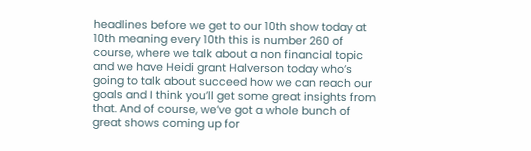headlines before we get to our 10th show today at 10th meaning every 10th this is number 260 of course, where we talk about a non financial topic and we have Heidi grant Halverson today who’s going to talk about succeed how we can reach our goals and I think you’ll get some great insights from that. And of course, we’ve got a whole bunch of great shows coming up for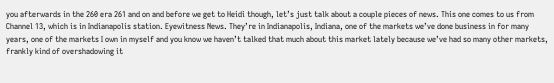you afterwards in the 260 era 261 and on and before we get to Heidi though, let’s just talk about a couple pieces of news. This one comes to us from Channel 13, which is in Indianapolis station. Eyewitness News. They’re in Indianapolis, Indiana, one of the markets we’ve done business in for many years, one of the markets I own in myself and you know we haven’t talked that much about this market lately because we’ve had so many other markets, frankly kind of overshadowing it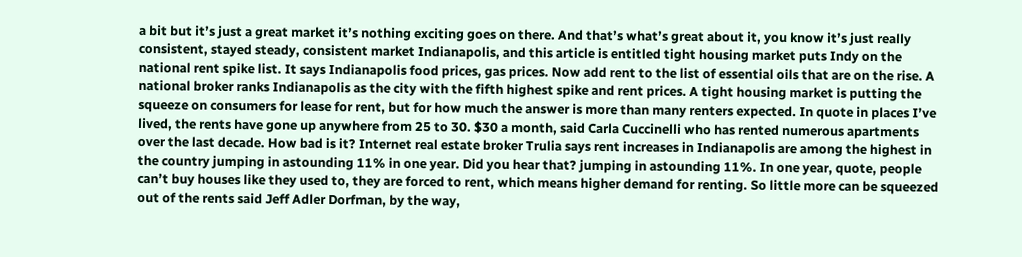a bit but it’s just a great market it’s nothing exciting goes on there. And that’s what’s great about it, you know it’s just really consistent, stayed steady, consistent market Indianapolis, and this article is entitled tight housing market puts Indy on the national rent spike list. It says Indianapolis food prices, gas prices. Now add rent to the list of essential oils that are on the rise. A national broker ranks Indianapolis as the city with the fifth highest spike and rent prices. A tight housing market is putting the squeeze on consumers for lease for rent, but for how much the answer is more than many renters expected. In quote in places I’ve lived, the rents have gone up anywhere from 25 to 30. $30 a month, said Carla Cuccinelli who has rented numerous apartments over the last decade. How bad is it? Internet real estate broker Trulia says rent increases in Indianapolis are among the highest in the country jumping in astounding 11% in one year. Did you hear that? jumping in astounding 11%. In one year, quote, people can’t buy houses like they used to, they are forced to rent, which means higher demand for renting. So little more can be squeezed out of the rents said Jeff Adler Dorfman, by the way,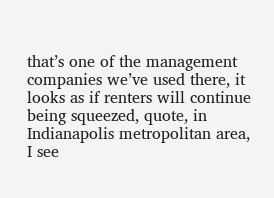that’s one of the management companies we’ve used there, it looks as if renters will continue being squeezed, quote, in Indianapolis metropolitan area, I see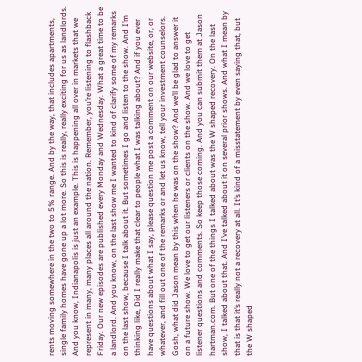rents moving somewhere in the two to 5% range. And by the way, that includes apartments, single family homes have gone up a lot more. So this is really, really exciting for us as landlords. And you know, Indianapolis is just an example. This is happening all over in markets that we represent in many, many places all around the nation. Remember, you’re listening to flashback Friday. Our new episodes are published every Monday and Wednesday. What a great time to be a landlord. And you know, on the last show me I wanted to kind of clarify some of my remarks on the last show, because I talk about it. But sometimes I go and listen to the show. And I’m thinking like, Did I really make that clear to people what I was talking about? And if you ever have questions about what I say, please question me post a comment on our website, or, or whatever, and fill out one of the remarks or and let us know, tell your investment counselors. Gosh, what did Jason mean by this when he was on the show? And we’ll be glad to answer it on a future show. We love to get our listeners or clients on the show. And we love to get listener questions and comments. So keep those coming. And you can submit them at Jason hartman.com. But one of the things I talked about was the W shaped recovery. On the last show, I talked about that. And I’ve talked about it on several prior shows. And what I mean by that is that it’s really not a recovery at all. It’s kind of a misstatement by even saying that, but the W shaped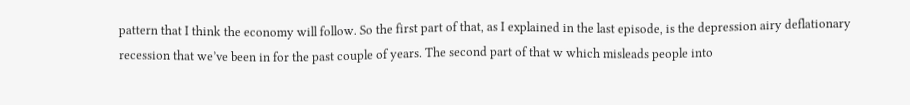pattern that I think the economy will follow. So the first part of that, as I explained in the last episode, is the depression airy deflationary recession that we’ve been in for the past couple of years. The second part of that w which misleads people into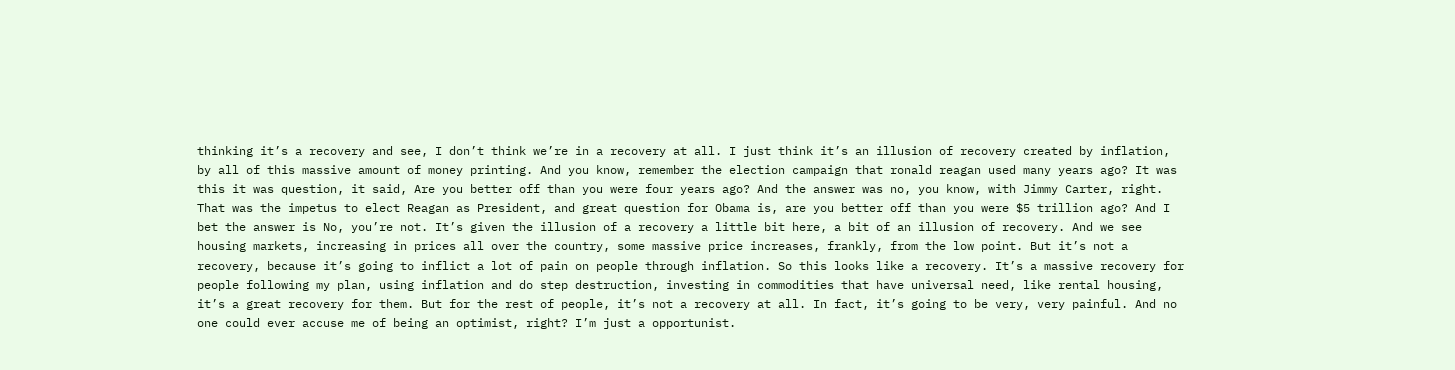thinking it’s a recovery and see, I don’t think we’re in a recovery at all. I just think it’s an illusion of recovery created by inflation, by all of this massive amount of money printing. And you know, remember the election campaign that ronald reagan used many years ago? It was this it was question, it said, Are you better off than you were four years ago? And the answer was no, you know, with Jimmy Carter, right. That was the impetus to elect Reagan as President, and great question for Obama is, are you better off than you were $5 trillion ago? And I bet the answer is No, you’re not. It’s given the illusion of a recovery a little bit here, a bit of an illusion of recovery. And we see housing markets, increasing in prices all over the country, some massive price increases, frankly, from the low point. But it’s not a recovery, because it’s going to inflict a lot of pain on people through inflation. So this looks like a recovery. It’s a massive recovery for people following my plan, using inflation and do step destruction, investing in commodities that have universal need, like rental housing, it’s a great recovery for them. But for the rest of people, it’s not a recovery at all. In fact, it’s going to be very, very painful. And no one could ever accuse me of being an optimist, right? I’m just a opportunist.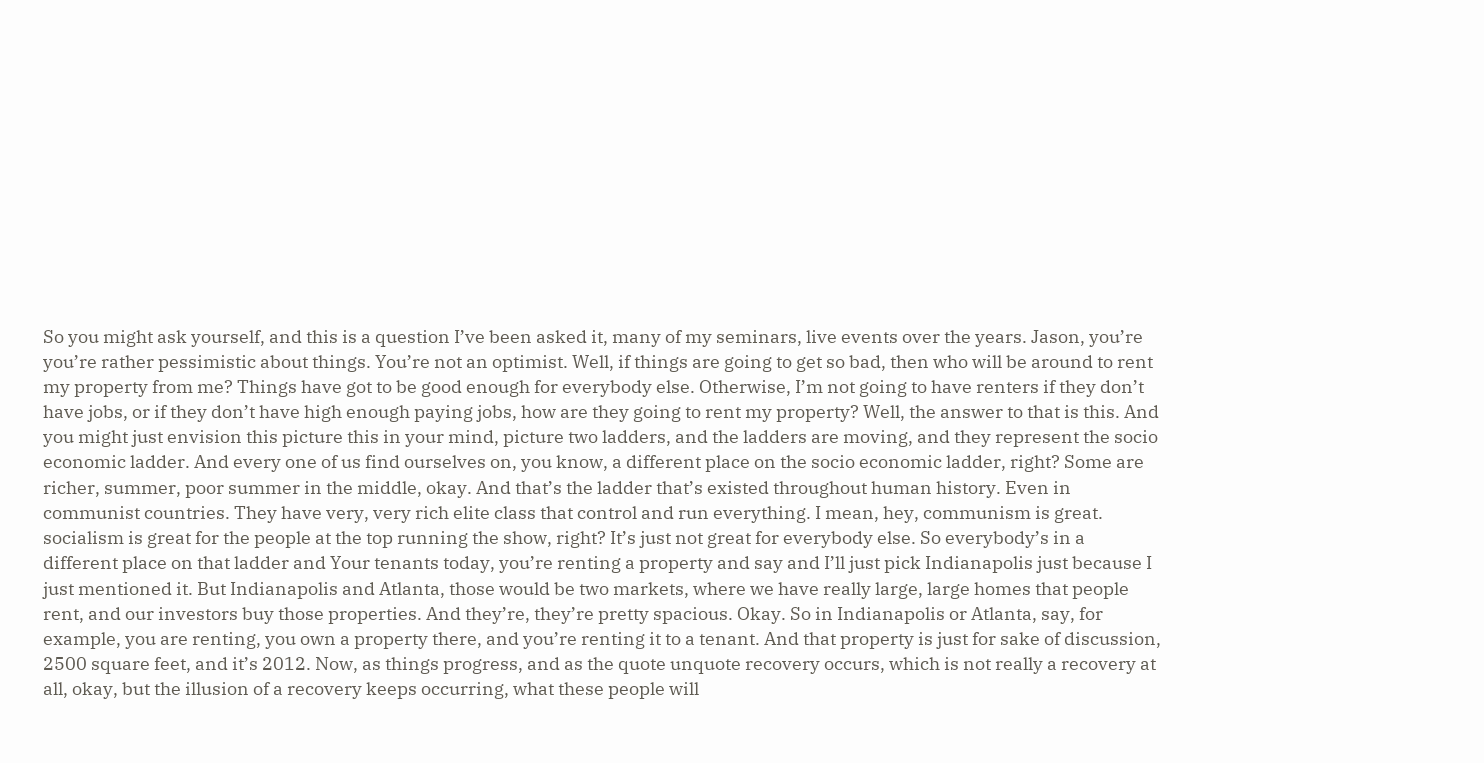So you might ask yourself, and this is a question I’ve been asked it, many of my seminars, live events over the years. Jason, you’re you’re rather pessimistic about things. You’re not an optimist. Well, if things are going to get so bad, then who will be around to rent my property from me? Things have got to be good enough for everybody else. Otherwise, I’m not going to have renters if they don’t have jobs, or if they don’t have high enough paying jobs, how are they going to rent my property? Well, the answer to that is this. And you might just envision this picture this in your mind, picture two ladders, and the ladders are moving, and they represent the socio economic ladder. And every one of us find ourselves on, you know, a different place on the socio economic ladder, right? Some are richer, summer, poor summer in the middle, okay. And that’s the ladder that’s existed throughout human history. Even in communist countries. They have very, very rich elite class that control and run everything. I mean, hey, communism is great. socialism is great for the people at the top running the show, right? It’s just not great for everybody else. So everybody’s in a different place on that ladder and Your tenants today, you’re renting a property and say and I’ll just pick Indianapolis just because I just mentioned it. But Indianapolis and Atlanta, those would be two markets, where we have really large, large homes that people rent, and our investors buy those properties. And they’re, they’re pretty spacious. Okay. So in Indianapolis or Atlanta, say, for example, you are renting, you own a property there, and you’re renting it to a tenant. And that property is just for sake of discussion, 2500 square feet, and it’s 2012. Now, as things progress, and as the quote unquote recovery occurs, which is not really a recovery at all, okay, but the illusion of a recovery keeps occurring, what these people will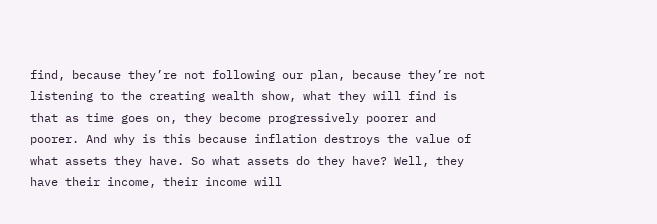find, because they’re not following our plan, because they’re not listening to the creating wealth show, what they will find is that as time goes on, they become progressively poorer and poorer. And why is this because inflation destroys the value of what assets they have. So what assets do they have? Well, they have their income, their income will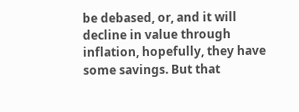be debased, or, and it will decline in value through inflation, hopefully, they have some savings. But that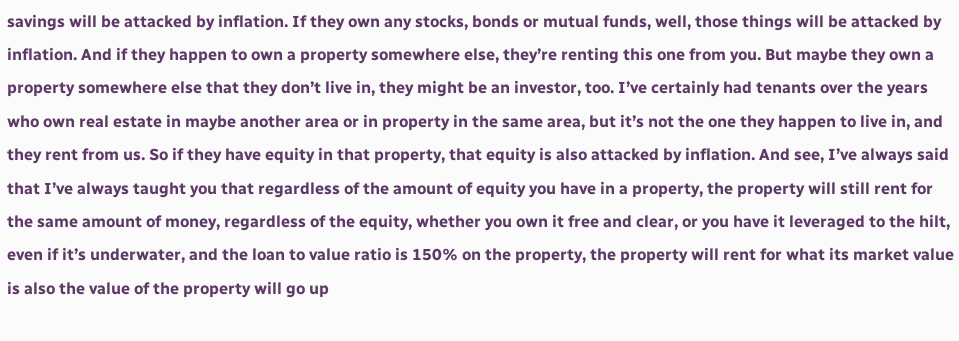savings will be attacked by inflation. If they own any stocks, bonds or mutual funds, well, those things will be attacked by inflation. And if they happen to own a property somewhere else, they’re renting this one from you. But maybe they own a property somewhere else that they don’t live in, they might be an investor, too. I’ve certainly had tenants over the years who own real estate in maybe another area or in property in the same area, but it’s not the one they happen to live in, and they rent from us. So if they have equity in that property, that equity is also attacked by inflation. And see, I’ve always said that I’ve always taught you that regardless of the amount of equity you have in a property, the property will still rent for the same amount of money, regardless of the equity, whether you own it free and clear, or you have it leveraged to the hilt, even if it’s underwater, and the loan to value ratio is 150% on the property, the property will rent for what its market value is also the value of the property will go up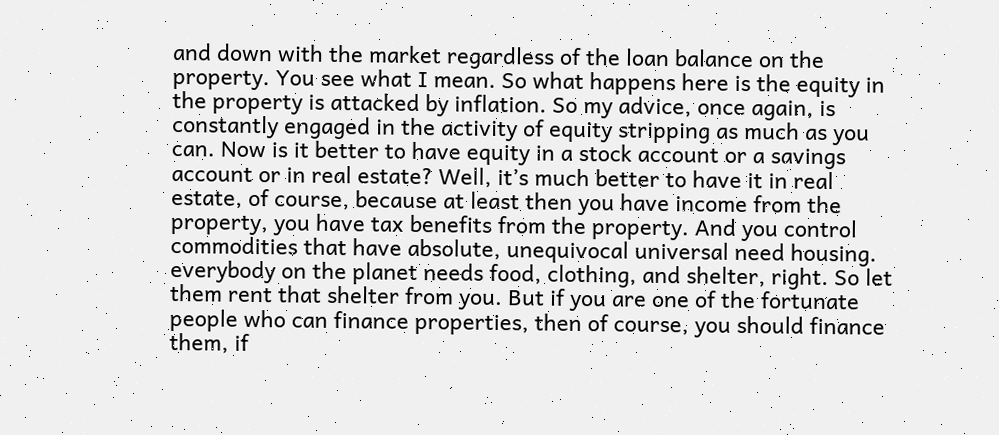and down with the market regardless of the loan balance on the property. You see what I mean. So what happens here is the equity in the property is attacked by inflation. So my advice, once again, is constantly engaged in the activity of equity stripping as much as you can. Now is it better to have equity in a stock account or a savings account or in real estate? Well, it’s much better to have it in real estate, of course, because at least then you have income from the property, you have tax benefits from the property. And you control commodities that have absolute, unequivocal universal need housing. everybody on the planet needs food, clothing, and shelter, right. So let them rent that shelter from you. But if you are one of the fortunate people who can finance properties, then of course, you should finance them, if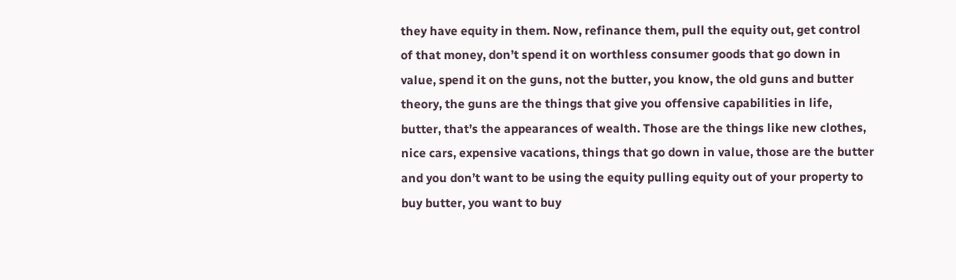they have equity in them. Now, refinance them, pull the equity out, get control of that money, don’t spend it on worthless consumer goods that go down in value, spend it on the guns, not the butter, you know, the old guns and butter theory, the guns are the things that give you offensive capabilities in life, butter, that’s the appearances of wealth. Those are the things like new clothes, nice cars, expensive vacations, things that go down in value, those are the butter and you don’t want to be using the equity pulling equity out of your property to buy butter, you want to buy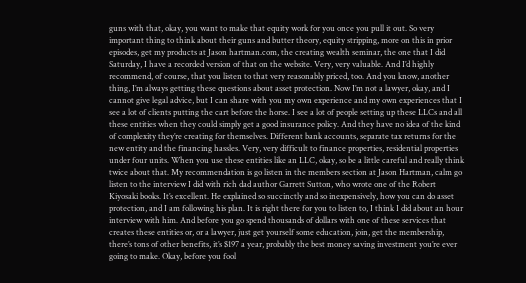guns with that, okay, you want to make that equity work for you once you pull it out. So very important thing to think about their guns and butter theory, equity stripping, more on this in prior episodes, get my products at Jason hartman.com, the creating wealth seminar, the one that I did Saturday, I have a recorded version of that on the website. Very, very valuable. And I’d highly recommend, of course, that you listen to that very reasonably priced, too. And you know, another thing, I’m always getting these questions about asset protection. Now I’m not a lawyer, okay, and I cannot give legal advice, but I can share with you my own experience and my own experiences that I see a lot of clients putting the cart before the horse. I see a lot of people setting up these LLCs and all these entities when they could simply get a good insurance policy. And they have no idea of the kind of complexity they’re creating for themselves. Different bank accounts, separate tax returns for the new entity and the financing hassles. Very, very difficult to finance properties, residential properties under four units. When you use these entities like an LLC, okay, so be a little careful and really think twice about that. My recommendation is go listen in the members section at Jason Hartman, calm go listen to the interview I did with rich dad author Garrett Sutton, who wrote one of the Robert Kiyosaki books. It’s excellent. He explained so succinctly and so inexpensively, how you can do asset protection, and I am following his plan. It is right there for you to listen to, I think I did about an hour interview with him. And before you go spend thousands of dollars with one of these services that creates these entities or, or a lawyer, just get yourself some education, join, get the membership, there’s tons of other benefits, it’s $197 a year, probably the best money saving investment you’re ever going to make. Okay, before you fool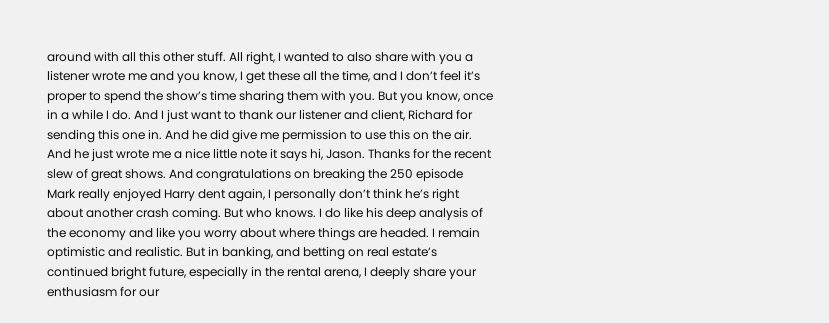around with all this other stuff. All right, I wanted to also share with you a listener wrote me and you know, I get these all the time, and I don’t feel it’s proper to spend the show’s time sharing them with you. But you know, once in a while I do. And I just want to thank our listener and client, Richard for sending this one in. And he did give me permission to use this on the air. And he just wrote me a nice little note it says hi, Jason. Thanks for the recent slew of great shows. And congratulations on breaking the 250 episode Mark really enjoyed Harry dent again, I personally don’t think he’s right about another crash coming. But who knows. I do like his deep analysis of the economy and like you worry about where things are headed. I remain optimistic and realistic. But in banking, and betting on real estate’s continued bright future, especially in the rental arena, I deeply share your enthusiasm for our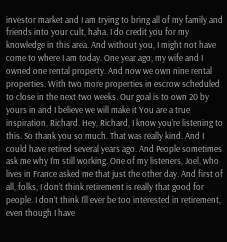investor market and I am trying to bring all of my family and friends into your cult, haha. I do credit you for my knowledge in this area. And without you, I might not have come to where I am today. One year ago, my wife and I owned one rental property. And now we own nine rental properties. With two more properties in escrow scheduled to close in the next two weeks. Our goal is to own 20 by yours in and I believe we will make it You are a true inspiration, Richard. Hey, Richard, I know you’re listening to this. So thank you so much. That was really kind. And I could have retired several years ago. And People sometimes ask me why I’m still working. One of my listeners, Joel, who lives in France asked me that just the other day. And first of all, folks, I don’t think retirement is really that good for people. I don’t think I’ll ever be too interested in retirement, even though I have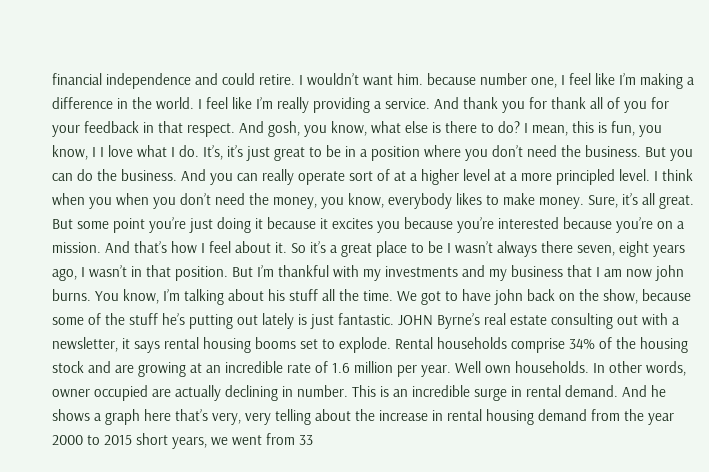financial independence and could retire. I wouldn’t want him. because number one, I feel like I’m making a difference in the world. I feel like I’m really providing a service. And thank you for thank all of you for your feedback in that respect. And gosh, you know, what else is there to do? I mean, this is fun, you know, I I love what I do. It’s, it’s just great to be in a position where you don’t need the business. But you can do the business. And you can really operate sort of at a higher level at a more principled level. I think when you when you don’t need the money, you know, everybody likes to make money. Sure, it’s all great. But some point you’re just doing it because it excites you because you’re interested because you’re on a mission. And that’s how I feel about it. So it’s a great place to be I wasn’t always there seven, eight years ago, I wasn’t in that position. But I’m thankful with my investments and my business that I am now john burns. You know, I’m talking about his stuff all the time. We got to have john back on the show, because some of the stuff he’s putting out lately is just fantastic. JOHN Byrne’s real estate consulting out with a newsletter, it says rental housing booms set to explode. Rental households comprise 34% of the housing stock and are growing at an incredible rate of 1.6 million per year. Well own households. In other words, owner occupied are actually declining in number. This is an incredible surge in rental demand. And he shows a graph here that’s very, very telling about the increase in rental housing demand from the year 2000 to 2015 short years, we went from 33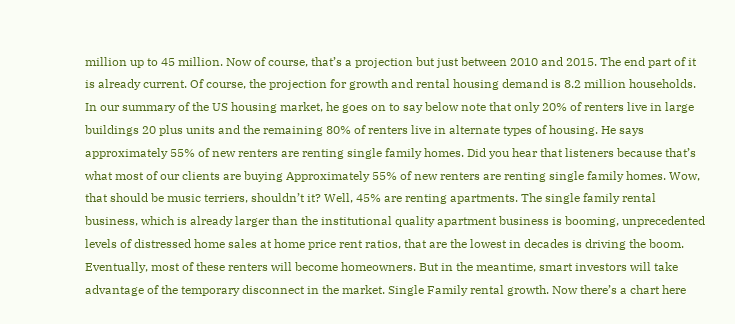million up to 45 million. Now of course, that’s a projection but just between 2010 and 2015. The end part of it is already current. Of course, the projection for growth and rental housing demand is 8.2 million households. In our summary of the US housing market, he goes on to say below note that only 20% of renters live in large buildings 20 plus units and the remaining 80% of renters live in alternate types of housing. He says approximately 55% of new renters are renting single family homes. Did you hear that listeners because that’s what most of our clients are buying Approximately 55% of new renters are renting single family homes. Wow, that should be music terriers, shouldn’t it? Well, 45% are renting apartments. The single family rental business, which is already larger than the institutional quality apartment business is booming, unprecedented levels of distressed home sales at home price rent ratios, that are the lowest in decades is driving the boom. Eventually, most of these renters will become homeowners. But in the meantime, smart investors will take advantage of the temporary disconnect in the market. Single Family rental growth. Now there’s a chart here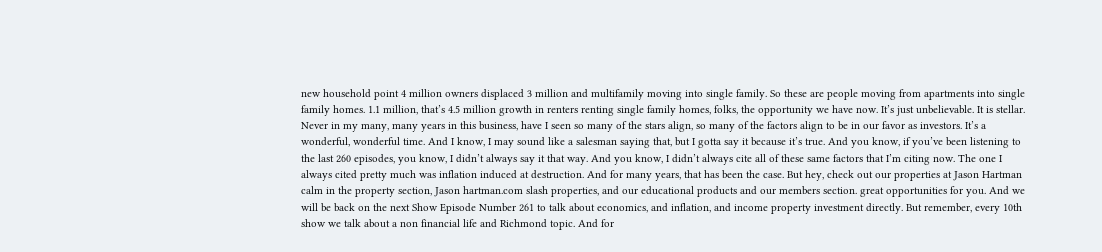new household point 4 million owners displaced 3 million and multifamily moving into single family. So these are people moving from apartments into single family homes. 1.1 million, that’s 4.5 million growth in renters renting single family homes, folks, the opportunity we have now. It’s just unbelievable. It is stellar. Never in my many, many years in this business, have I seen so many of the stars align, so many of the factors align to be in our favor as investors. It’s a wonderful, wonderful time. And I know, I may sound like a salesman saying that, but I gotta say it because it’s true. And you know, if you’ve been listening to the last 260 episodes, you know, I didn’t always say it that way. And you know, I didn’t always cite all of these same factors that I’m citing now. The one I always cited pretty much was inflation induced at destruction. And for many years, that has been the case. But hey, check out our properties at Jason Hartman calm in the property section, Jason hartman.com slash properties, and our educational products and our members section. great opportunities for you. And we will be back on the next Show Episode Number 261 to talk about economics, and inflation, and income property investment directly. But remember, every 10th show we talk about a non financial life and Richmond topic. And for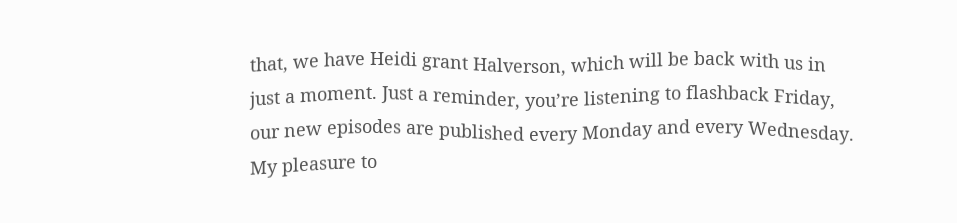that, we have Heidi grant Halverson, which will be back with us in just a moment. Just a reminder, you’re listening to flashback Friday, our new episodes are published every Monday and every Wednesday. My pleasure to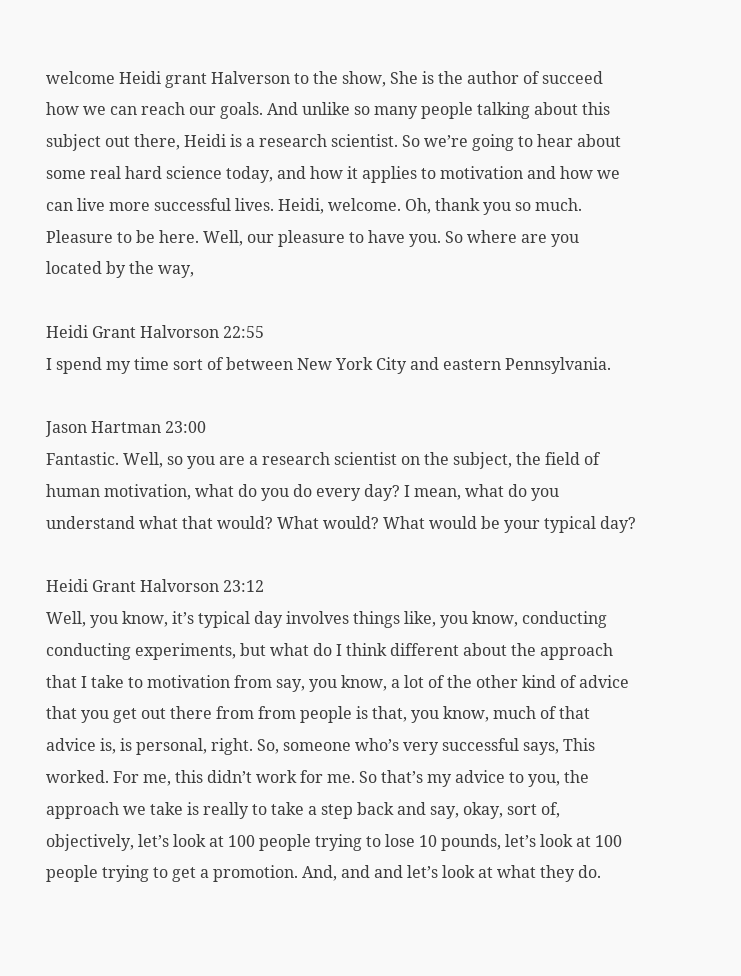welcome Heidi grant Halverson to the show, She is the author of succeed how we can reach our goals. And unlike so many people talking about this subject out there, Heidi is a research scientist. So we’re going to hear about some real hard science today, and how it applies to motivation and how we can live more successful lives. Heidi, welcome. Oh, thank you so much. Pleasure to be here. Well, our pleasure to have you. So where are you located by the way,

Heidi Grant Halvorson 22:55
I spend my time sort of between New York City and eastern Pennsylvania.

Jason Hartman 23:00
Fantastic. Well, so you are a research scientist on the subject, the field of human motivation, what do you do every day? I mean, what do you understand what that would? What would? What would be your typical day?

Heidi Grant Halvorson 23:12
Well, you know, it’s typical day involves things like, you know, conducting conducting experiments, but what do I think different about the approach that I take to motivation from say, you know, a lot of the other kind of advice that you get out there from from people is that, you know, much of that advice is, is personal, right. So, someone who’s very successful says, This worked. For me, this didn’t work for me. So that’s my advice to you, the approach we take is really to take a step back and say, okay, sort of, objectively, let’s look at 100 people trying to lose 10 pounds, let’s look at 100 people trying to get a promotion. And, and and let’s look at what they do.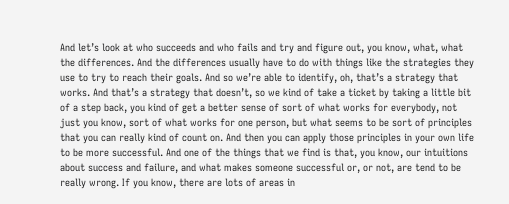And let’s look at who succeeds and who fails and try and figure out, you know, what, what the differences. And the differences usually have to do with things like the strategies they use to try to reach their goals. And so we’re able to identify, oh, that’s a strategy that works. And that’s a strategy that doesn’t, so we kind of take a ticket by taking a little bit of a step back, you kind of get a better sense of sort of what works for everybody, not just you know, sort of what works for one person, but what seems to be sort of principles that you can really kind of count on. And then you can apply those principles in your own life to be more successful. And one of the things that we find is that, you know, our intuitions about success and failure, and what makes someone successful or, or not, are tend to be really wrong. If you know, there are lots of areas in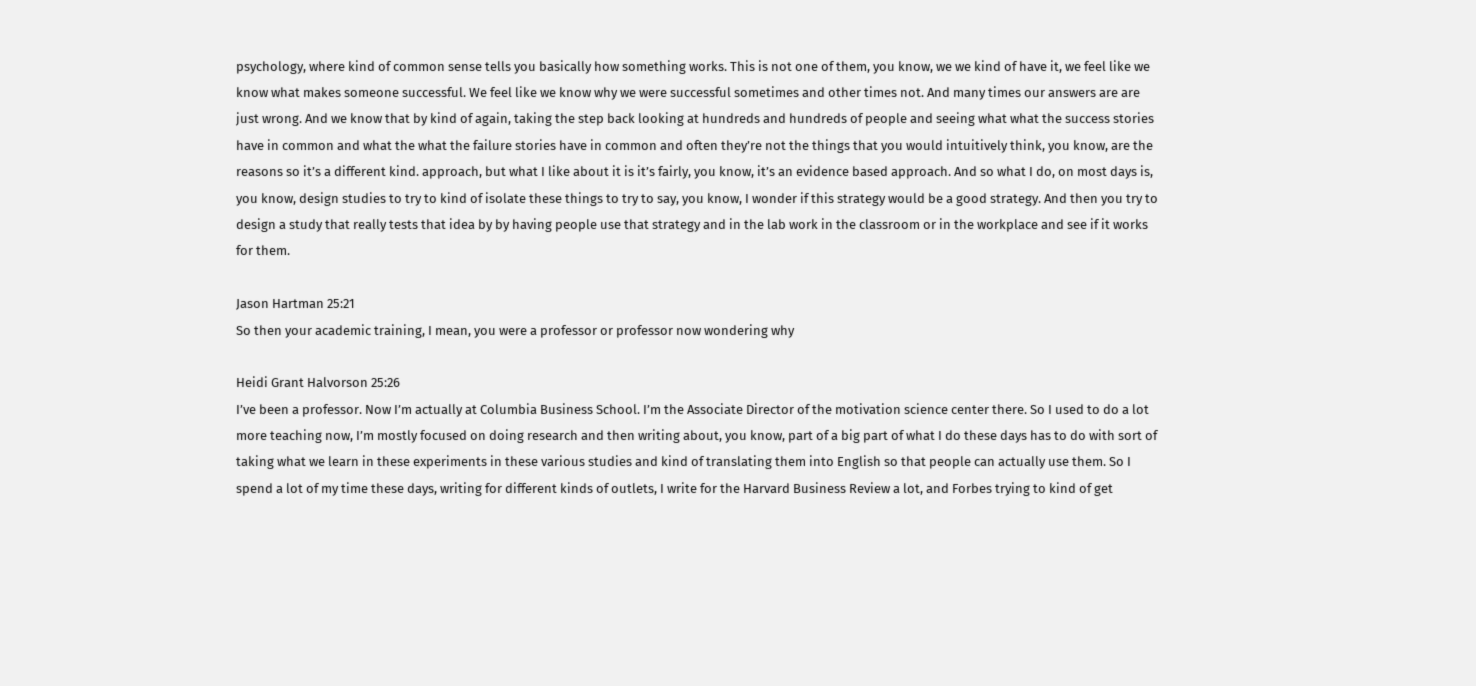psychology, where kind of common sense tells you basically how something works. This is not one of them, you know, we we kind of have it, we feel like we know what makes someone successful. We feel like we know why we were successful sometimes and other times not. And many times our answers are are just wrong. And we know that by kind of again, taking the step back looking at hundreds and hundreds of people and seeing what what the success stories have in common and what the what the failure stories have in common and often they’re not the things that you would intuitively think, you know, are the reasons so it’s a different kind. approach, but what I like about it is it’s fairly, you know, it’s an evidence based approach. And so what I do, on most days is, you know, design studies to try to kind of isolate these things to try to say, you know, I wonder if this strategy would be a good strategy. And then you try to design a study that really tests that idea by by having people use that strategy and in the lab work in the classroom or in the workplace and see if it works for them.

Jason Hartman 25:21
So then your academic training, I mean, you were a professor or professor now wondering why

Heidi Grant Halvorson 25:26
I’ve been a professor. Now I’m actually at Columbia Business School. I’m the Associate Director of the motivation science center there. So I used to do a lot more teaching now, I’m mostly focused on doing research and then writing about, you know, part of a big part of what I do these days has to do with sort of taking what we learn in these experiments in these various studies and kind of translating them into English so that people can actually use them. So I spend a lot of my time these days, writing for different kinds of outlets, I write for the Harvard Business Review a lot, and Forbes trying to kind of get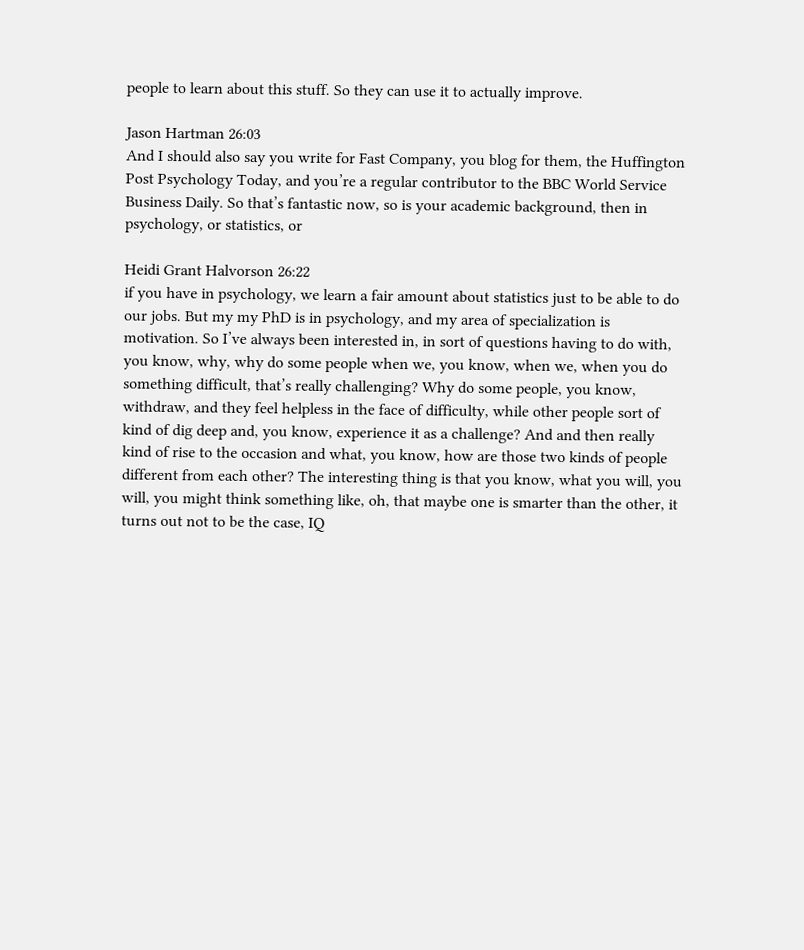people to learn about this stuff. So they can use it to actually improve.

Jason Hartman 26:03
And I should also say you write for Fast Company, you blog for them, the Huffington Post Psychology Today, and you’re a regular contributor to the BBC World Service Business Daily. So that’s fantastic now, so is your academic background, then in psychology, or statistics, or

Heidi Grant Halvorson 26:22
if you have in psychology, we learn a fair amount about statistics just to be able to do our jobs. But my my PhD is in psychology, and my area of specialization is motivation. So I’ve always been interested in, in sort of questions having to do with, you know, why, why do some people when we, you know, when we, when you do something difficult, that’s really challenging? Why do some people, you know, withdraw, and they feel helpless in the face of difficulty, while other people sort of kind of dig deep and, you know, experience it as a challenge? And and then really kind of rise to the occasion and what, you know, how are those two kinds of people different from each other? The interesting thing is that you know, what you will, you will, you might think something like, oh, that maybe one is smarter than the other, it turns out not to be the case, IQ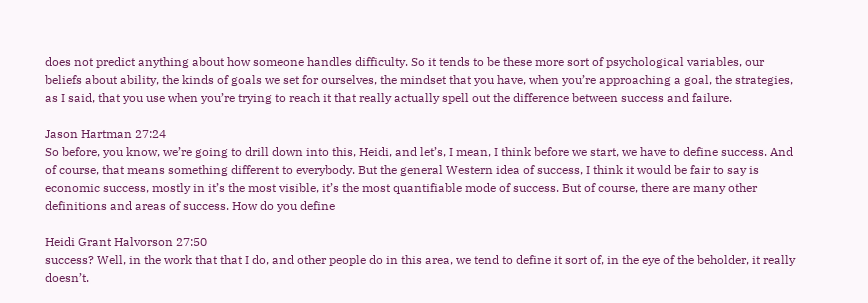does not predict anything about how someone handles difficulty. So it tends to be these more sort of psychological variables, our beliefs about ability, the kinds of goals we set for ourselves, the mindset that you have, when you’re approaching a goal, the strategies, as I said, that you use when you’re trying to reach it that really actually spell out the difference between success and failure.

Jason Hartman 27:24
So before, you know, we’re going to drill down into this, Heidi, and let’s, I mean, I think before we start, we have to define success. And of course, that means something different to everybody. But the general Western idea of success, I think it would be fair to say is economic success, mostly in it’s the most visible, it’s the most quantifiable mode of success. But of course, there are many other definitions and areas of success. How do you define

Heidi Grant Halvorson 27:50
success? Well, in the work that that I do, and other people do in this area, we tend to define it sort of, in the eye of the beholder, it really doesn’t.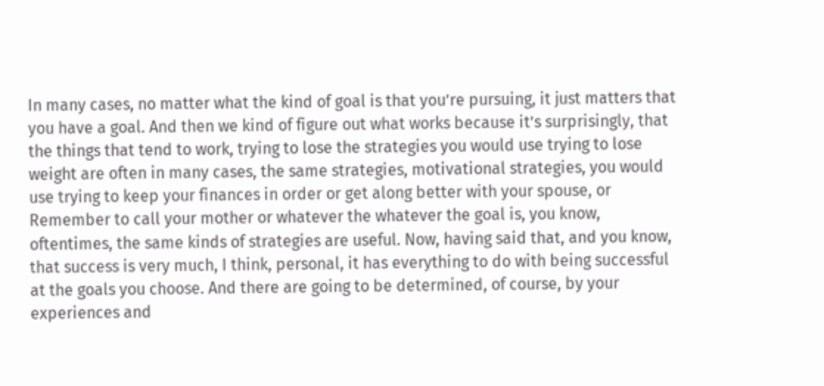In many cases, no matter what the kind of goal is that you’re pursuing, it just matters that you have a goal. And then we kind of figure out what works because it’s surprisingly, that the things that tend to work, trying to lose the strategies you would use trying to lose weight are often in many cases, the same strategies, motivational strategies, you would use trying to keep your finances in order or get along better with your spouse, or Remember to call your mother or whatever the whatever the goal is, you know, oftentimes, the same kinds of strategies are useful. Now, having said that, and you know, that success is very much, I think, personal, it has everything to do with being successful at the goals you choose. And there are going to be determined, of course, by your experiences and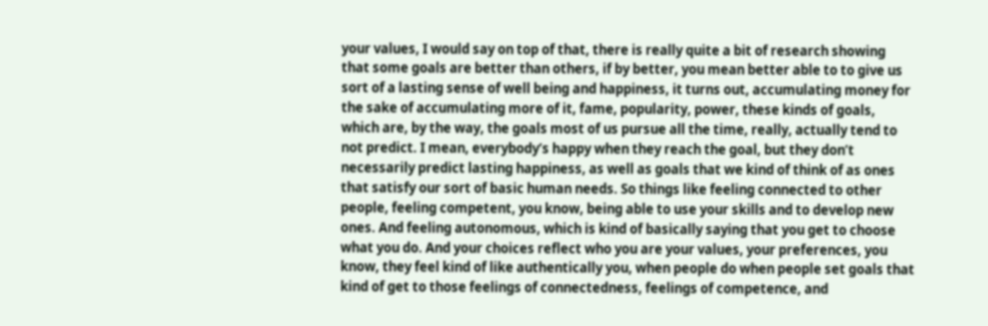your values, I would say on top of that, there is really quite a bit of research showing that some goals are better than others, if by better, you mean better able to to give us sort of a lasting sense of well being and happiness, it turns out, accumulating money for the sake of accumulating more of it, fame, popularity, power, these kinds of goals, which are, by the way, the goals most of us pursue all the time, really, actually tend to not predict. I mean, everybody’s happy when they reach the goal, but they don’t necessarily predict lasting happiness, as well as goals that we kind of think of as ones that satisfy our sort of basic human needs. So things like feeling connected to other people, feeling competent, you know, being able to use your skills and to develop new ones. And feeling autonomous, which is kind of basically saying that you get to choose what you do. And your choices reflect who you are your values, your preferences, you know, they feel kind of like authentically you, when people do when people set goals that kind of get to those feelings of connectedness, feelings of competence, and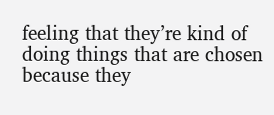feeling that they’re kind of doing things that are chosen because they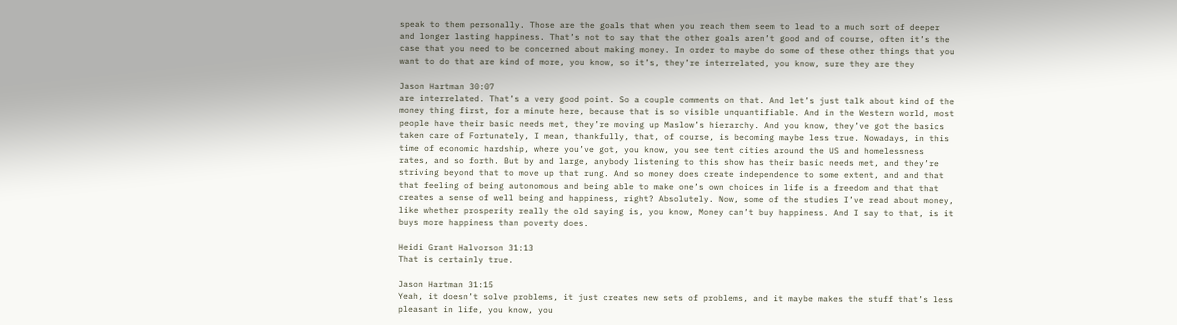speak to them personally. Those are the goals that when you reach them seem to lead to a much sort of deeper and longer lasting happiness. That’s not to say that the other goals aren’t good and of course, often it’s the case that you need to be concerned about making money. In order to maybe do some of these other things that you want to do that are kind of more, you know, so it’s, they’re interrelated, you know, sure they are they

Jason Hartman 30:07
are interrelated. That’s a very good point. So a couple comments on that. And let’s just talk about kind of the money thing first, for a minute here, because that is so visible unquantifiable. And in the Western world, most people have their basic needs met, they’re moving up Maslow’s hierarchy. And you know, they’ve got the basics taken care of Fortunately, I mean, thankfully, that, of course, is becoming maybe less true. Nowadays, in this time of economic hardship, where you’ve got, you know, you see tent cities around the US and homelessness rates, and so forth. But by and large, anybody listening to this show has their basic needs met, and they’re striving beyond that to move up that rung. And so money does create independence to some extent, and and that that feeling of being autonomous and being able to make one’s own choices in life is a freedom and that that creates a sense of well being and happiness, right? Absolutely. Now, some of the studies I’ve read about money, like whether prosperity really the old saying is, you know, Money can’t buy happiness. And I say to that, is it buys more happiness than poverty does.

Heidi Grant Halvorson 31:13
That is certainly true.

Jason Hartman 31:15
Yeah, it doesn’t solve problems, it just creates new sets of problems, and it maybe makes the stuff that’s less pleasant in life, you know, you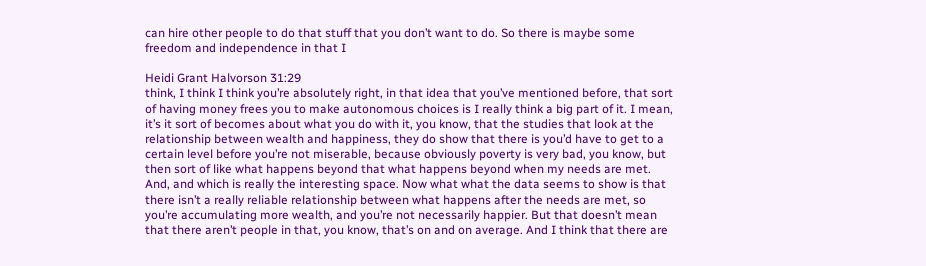can hire other people to do that stuff that you don’t want to do. So there is maybe some freedom and independence in that I

Heidi Grant Halvorson 31:29
think, I think I think you’re absolutely right, in that idea that you’ve mentioned before, that sort of having money frees you to make autonomous choices is I really think a big part of it. I mean, it’s it sort of becomes about what you do with it, you know, that the studies that look at the relationship between wealth and happiness, they do show that there is you’d have to get to a certain level before you’re not miserable, because obviously poverty is very bad, you know, but then sort of like what happens beyond that what happens beyond when my needs are met. And, and which is really the interesting space. Now what what the data seems to show is that there isn’t a really reliable relationship between what happens after the needs are met, so you’re accumulating more wealth, and you’re not necessarily happier. But that doesn’t mean that there aren’t people in that, you know, that’s on and on average. And I think that there are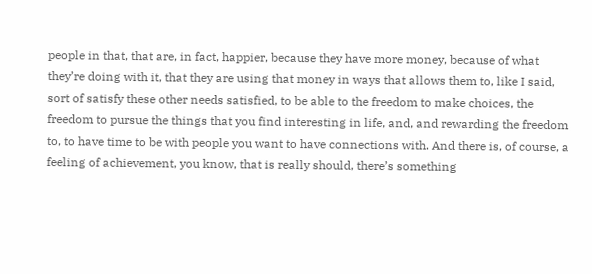people in that, that are, in fact, happier, because they have more money, because of what they’re doing with it, that they are using that money in ways that allows them to, like I said, sort of satisfy these other needs satisfied, to be able to the freedom to make choices, the freedom to pursue the things that you find interesting in life, and, and rewarding the freedom to, to have time to be with people you want to have connections with. And there is, of course, a feeling of achievement, you know, that is really should, there’s something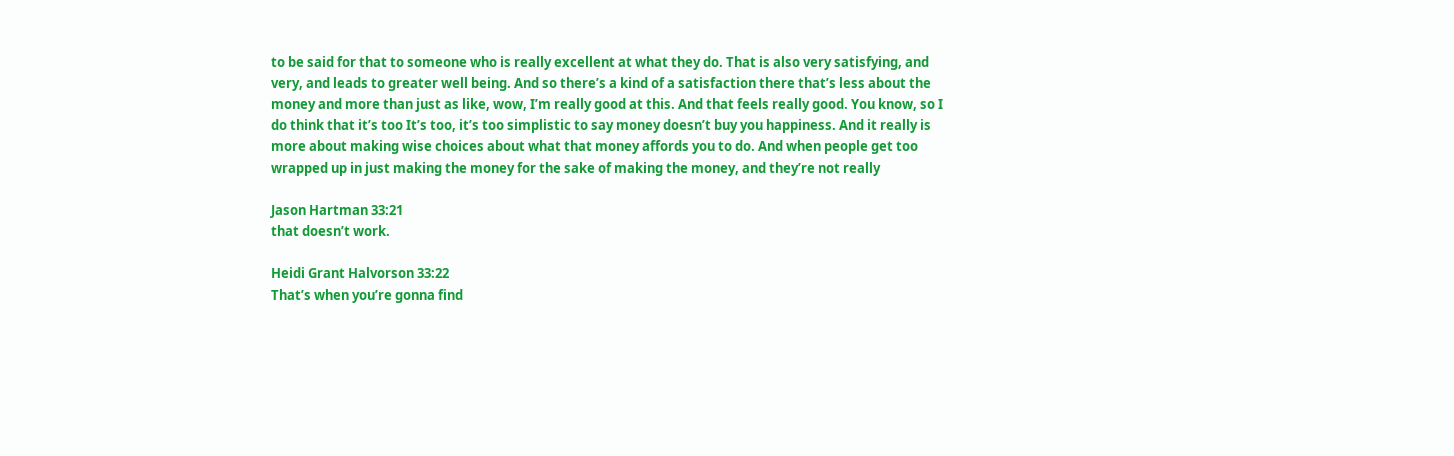to be said for that to someone who is really excellent at what they do. That is also very satisfying, and very, and leads to greater well being. And so there’s a kind of a satisfaction there that’s less about the money and more than just as like, wow, I’m really good at this. And that feels really good. You know, so I do think that it’s too It’s too, it’s too simplistic to say money doesn’t buy you happiness. And it really is more about making wise choices about what that money affords you to do. And when people get too wrapped up in just making the money for the sake of making the money, and they’re not really

Jason Hartman 33:21
that doesn’t work.

Heidi Grant Halvorson 33:22
That’s when you’re gonna find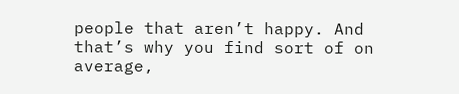people that aren’t happy. And that’s why you find sort of on average,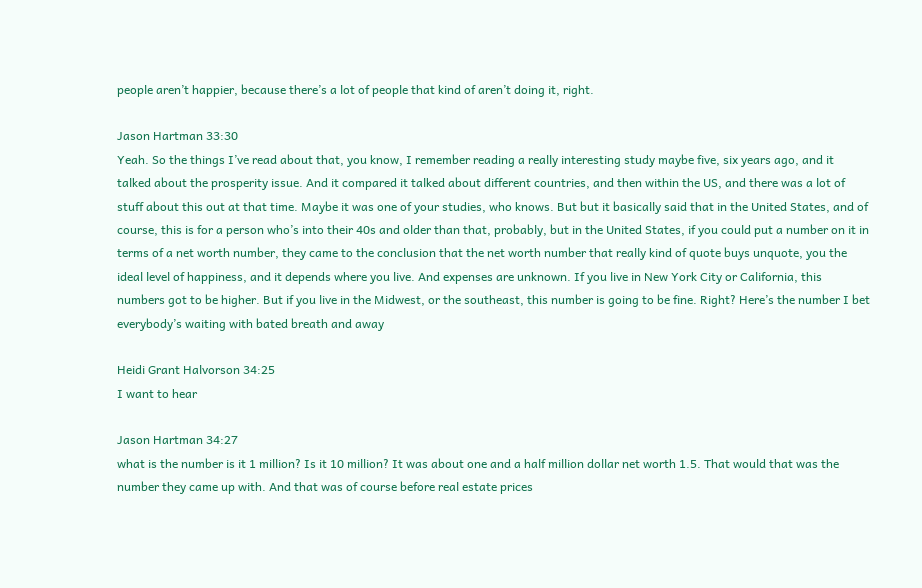people aren’t happier, because there’s a lot of people that kind of aren’t doing it, right.

Jason Hartman 33:30
Yeah. So the things I’ve read about that, you know, I remember reading a really interesting study maybe five, six years ago, and it talked about the prosperity issue. And it compared it talked about different countries, and then within the US, and there was a lot of stuff about this out at that time. Maybe it was one of your studies, who knows. But but it basically said that in the United States, and of course, this is for a person who’s into their 40s and older than that, probably, but in the United States, if you could put a number on it in terms of a net worth number, they came to the conclusion that the net worth number that really kind of quote buys unquote, you the ideal level of happiness, and it depends where you live. And expenses are unknown. If you live in New York City or California, this numbers got to be higher. But if you live in the Midwest, or the southeast, this number is going to be fine. Right? Here’s the number I bet everybody’s waiting with bated breath and away

Heidi Grant Halvorson 34:25
I want to hear

Jason Hartman 34:27
what is the number is it 1 million? Is it 10 million? It was about one and a half million dollar net worth 1.5. That would that was the number they came up with. And that was of course before real estate prices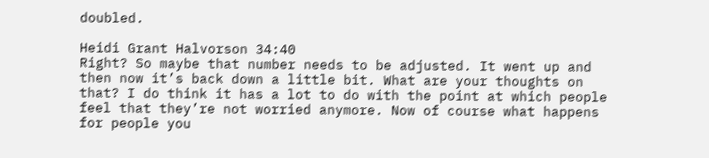doubled.

Heidi Grant Halvorson 34:40
Right? So maybe that number needs to be adjusted. It went up and then now it’s back down a little bit. What are your thoughts on that? I do think it has a lot to do with the point at which people feel that they’re not worried anymore. Now of course what happens for people you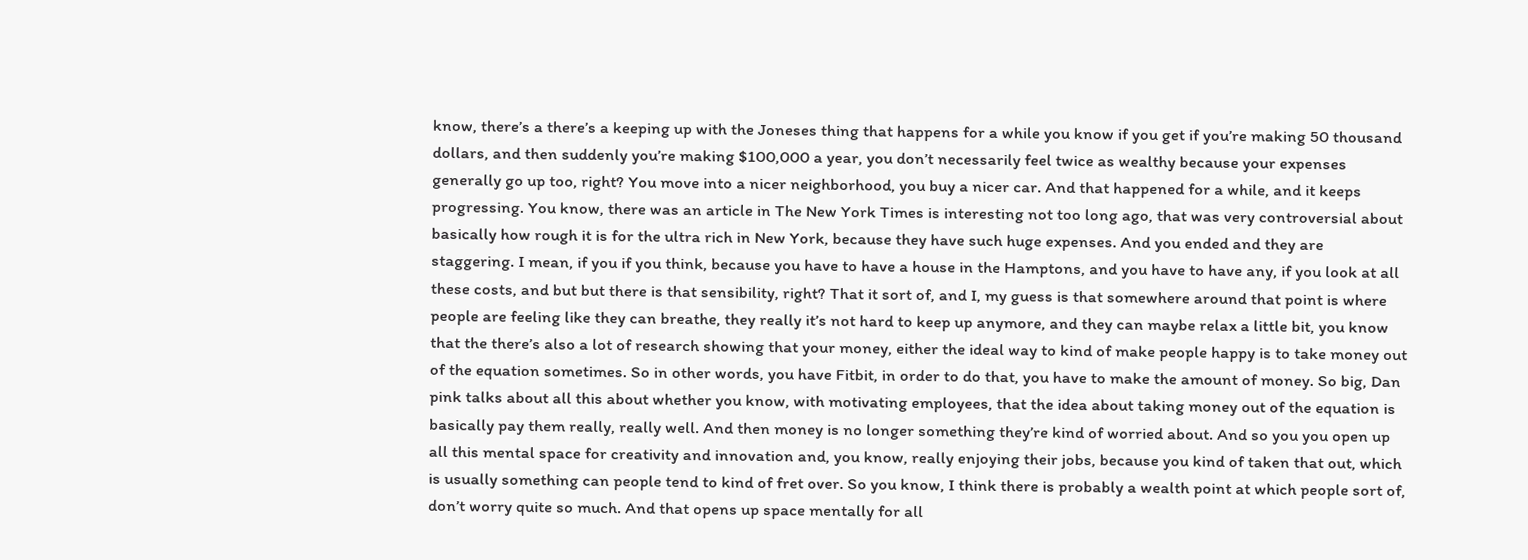know, there’s a there’s a keeping up with the Joneses thing that happens for a while you know if you get if you’re making 50 thousand dollars, and then suddenly you’re making $100,000 a year, you don’t necessarily feel twice as wealthy because your expenses generally go up too, right? You move into a nicer neighborhood, you buy a nicer car. And that happened for a while, and it keeps progressing. You know, there was an article in The New York Times is interesting not too long ago, that was very controversial about basically how rough it is for the ultra rich in New York, because they have such huge expenses. And you ended and they are staggering. I mean, if you if you think, because you have to have a house in the Hamptons, and you have to have any, if you look at all these costs, and but but there is that sensibility, right? That it sort of, and I, my guess is that somewhere around that point is where people are feeling like they can breathe, they really it’s not hard to keep up anymore, and they can maybe relax a little bit, you know that the there’s also a lot of research showing that your money, either the ideal way to kind of make people happy is to take money out of the equation sometimes. So in other words, you have Fitbit, in order to do that, you have to make the amount of money. So big, Dan pink talks about all this about whether you know, with motivating employees, that the idea about taking money out of the equation is basically pay them really, really well. And then money is no longer something they’re kind of worried about. And so you you open up all this mental space for creativity and innovation and, you know, really enjoying their jobs, because you kind of taken that out, which is usually something can people tend to kind of fret over. So you know, I think there is probably a wealth point at which people sort of, don’t worry quite so much. And that opens up space mentally for all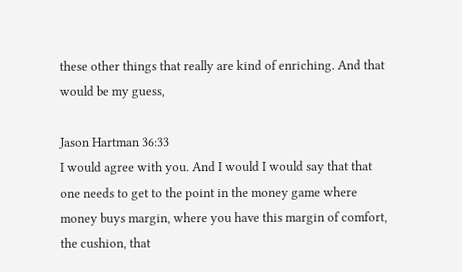these other things that really are kind of enriching. And that would be my guess,

Jason Hartman 36:33
I would agree with you. And I would I would say that that one needs to get to the point in the money game where money buys margin, where you have this margin of comfort, the cushion, that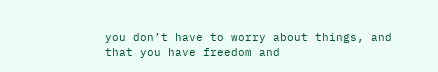you don’t have to worry about things, and that you have freedom and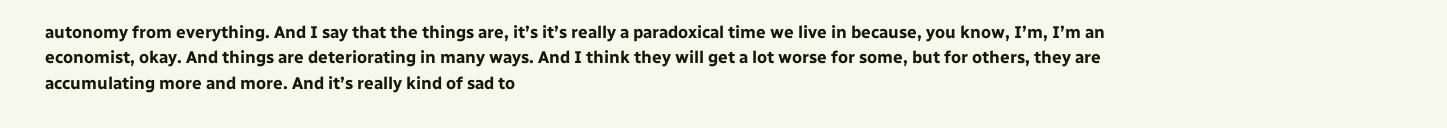autonomy from everything. And I say that the things are, it’s it’s really a paradoxical time we live in because, you know, I’m, I’m an economist, okay. And things are deteriorating in many ways. And I think they will get a lot worse for some, but for others, they are accumulating more and more. And it’s really kind of sad to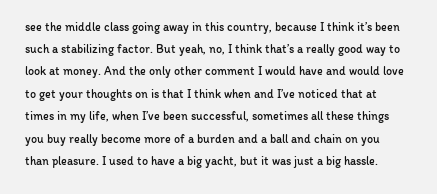see the middle class going away in this country, because I think it’s been such a stabilizing factor. But yeah, no, I think that’s a really good way to look at money. And the only other comment I would have and would love to get your thoughts on is that I think when and I’ve noticed that at times in my life, when I’ve been successful, sometimes all these things you buy really become more of a burden and a ball and chain on you than pleasure. I used to have a big yacht, but it was just a big hassle.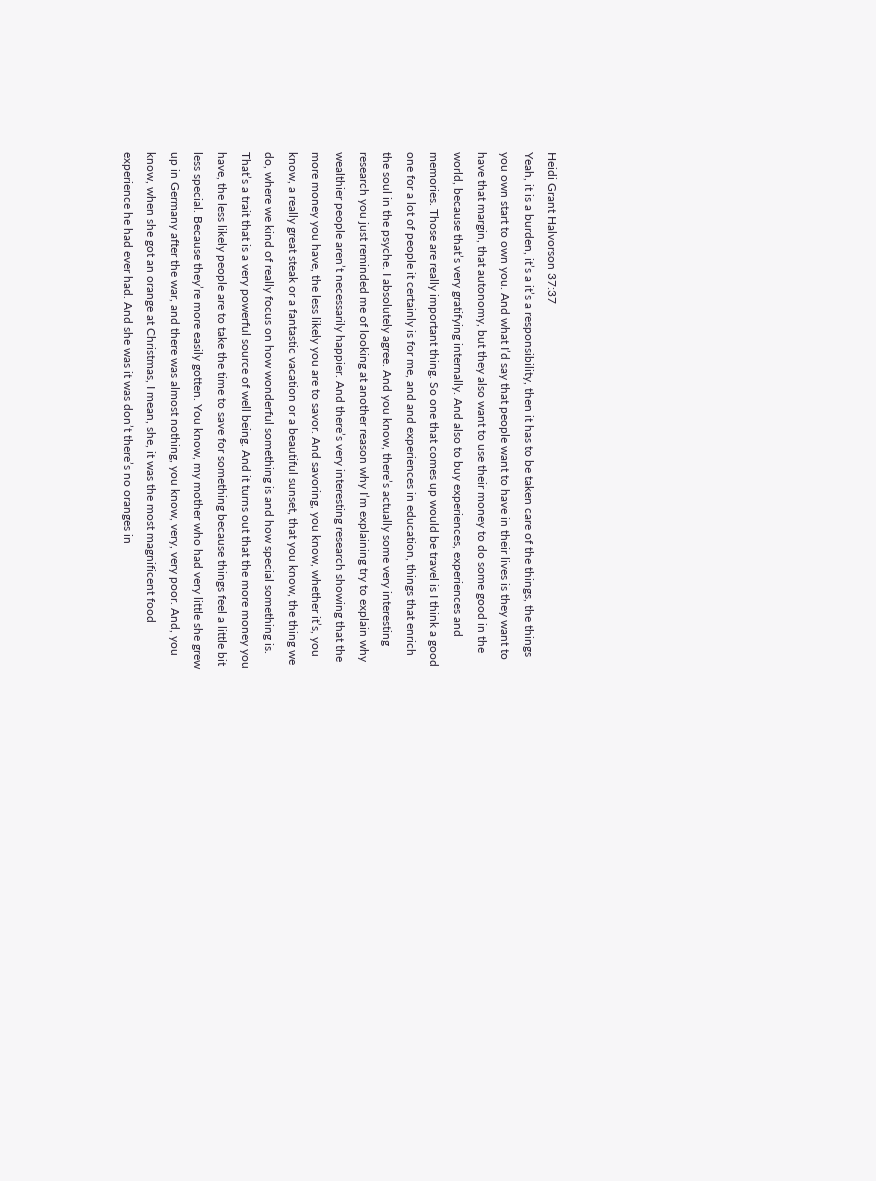Heidi Grant Halvorson 37:37
Yeah, it is a burden, it’s a it’s a responsibility, then it has to be taken care of the things, the things you own start to own you. And what I’d say that people want to have in their lives is they want to have that margin, that autonomy, but they also want to use their money to do some good in the world, because that’s very gratifying internally. And also to buy experiences, experiences and memories. Those are really important thing. So one that comes up would be travel is I think a good one for a lot of people it certainly is for me, and and experiences in education, things that enrich the soul in the psyche. I absolutely agree. And you know, there’s actually some very interesting research you just reminded me of looking at another reason why I’m explaining try to explain why wealthier people aren’t necessarily happier. And there’s very interesting research showing that the more money you have, the less likely you are to savor. And savoring, you know, whether it’s, you know, a really great steak or a fantastic vacation or a beautiful sunset, that you know, the thing we do, where we kind of really focus on how wonderful something is and how special something is. That’s a trait that is a very powerful source of well being. And it turns out that the more money you have, the less likely people are to take the time to save for something because things feel a little bit less special. Because they’re more easily gotten. You know, my mother who had very little she grew up in Germany after the war, and there was almost nothing, you know, very, very poor. And, you know, when she got an orange at Christmas, I mean, she, it was the most magnificent food experience he had ever had. And she was it was don’t there’s no oranges in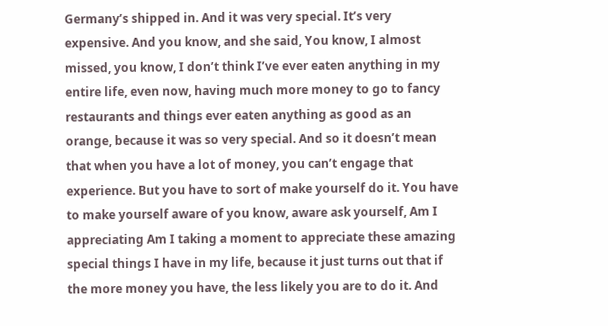Germany’s shipped in. And it was very special. It’s very expensive. And you know, and she said, You know, I almost missed, you know, I don’t think I’ve ever eaten anything in my entire life, even now, having much more money to go to fancy restaurants and things ever eaten anything as good as an orange, because it was so very special. And so it doesn’t mean that when you have a lot of money, you can’t engage that experience. But you have to sort of make yourself do it. You have to make yourself aware of you know, aware ask yourself, Am I appreciating Am I taking a moment to appreciate these amazing special things I have in my life, because it just turns out that if the more money you have, the less likely you are to do it. And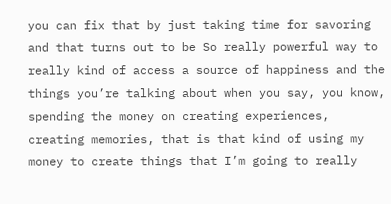you can fix that by just taking time for savoring and that turns out to be So really powerful way to really kind of access a source of happiness and the things you’re talking about when you say, you know, spending the money on creating experiences, creating memories, that is that kind of using my money to create things that I’m going to really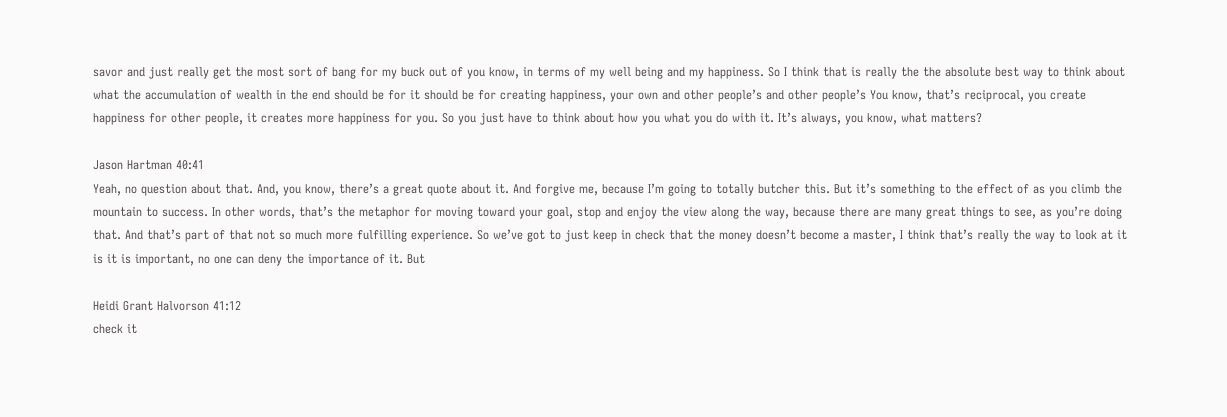savor and just really get the most sort of bang for my buck out of you know, in terms of my well being and my happiness. So I think that is really the the absolute best way to think about what the accumulation of wealth in the end should be for it should be for creating happiness, your own and other people’s and other people’s You know, that’s reciprocal, you create happiness for other people, it creates more happiness for you. So you just have to think about how you what you do with it. It’s always, you know, what matters?

Jason Hartman 40:41
Yeah, no question about that. And, you know, there’s a great quote about it. And forgive me, because I’m going to totally butcher this. But it’s something to the effect of as you climb the mountain to success. In other words, that’s the metaphor for moving toward your goal, stop and enjoy the view along the way, because there are many great things to see, as you’re doing that. And that’s part of that not so much more fulfilling experience. So we’ve got to just keep in check that the money doesn’t become a master, I think that’s really the way to look at it is it is important, no one can deny the importance of it. But

Heidi Grant Halvorson 41:12
check it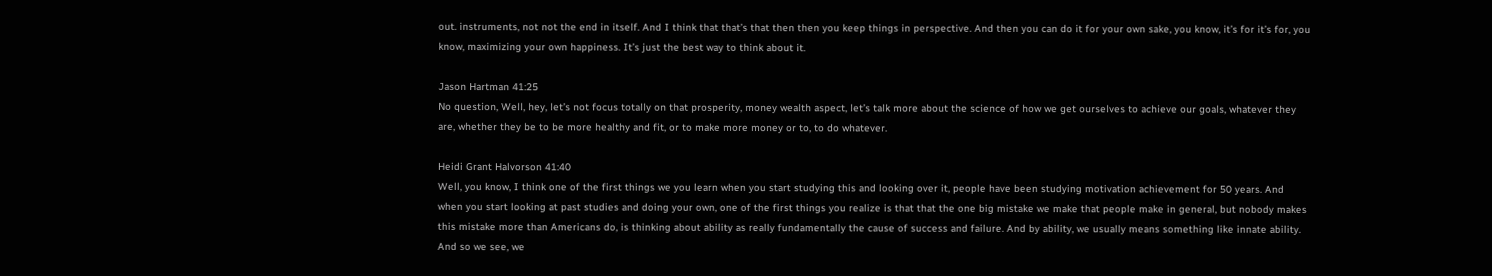out. instruments, not not the end in itself. And I think that that’s that then then you keep things in perspective. And then you can do it for your own sake, you know, it’s for it’s for, you know, maximizing your own happiness. It’s just the best way to think about it.

Jason Hartman 41:25
No question, Well, hey, let’s not focus totally on that prosperity, money wealth aspect, let’s talk more about the science of how we get ourselves to achieve our goals, whatever they are, whether they be to be more healthy and fit, or to make more money or to, to do whatever.

Heidi Grant Halvorson 41:40
Well, you know, I think one of the first things we you learn when you start studying this and looking over it, people have been studying motivation achievement for 50 years. And when you start looking at past studies and doing your own, one of the first things you realize is that that the one big mistake we make that people make in general, but nobody makes this mistake more than Americans do, is thinking about ability as really fundamentally the cause of success and failure. And by ability, we usually means something like innate ability. And so we see, we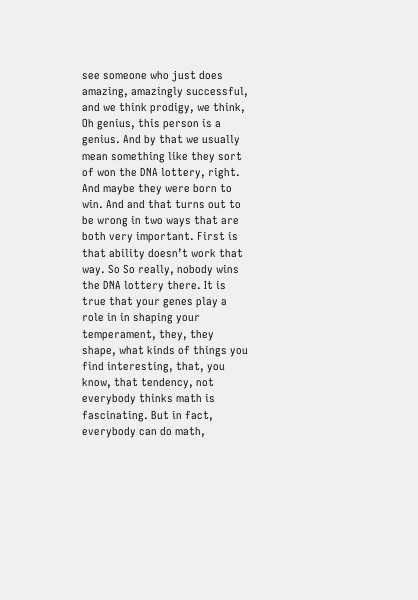see someone who just does amazing, amazingly successful, and we think prodigy, we think, Oh genius, this person is a genius. And by that we usually mean something like they sort of won the DNA lottery, right. And maybe they were born to win. And and that turns out to be wrong in two ways that are both very important. First is that ability doesn’t work that way. So So really, nobody wins the DNA lottery there. It is true that your genes play a role in in shaping your temperament, they, they shape, what kinds of things you find interesting, that, you know, that tendency, not everybody thinks math is fascinating. But in fact, everybody can do math,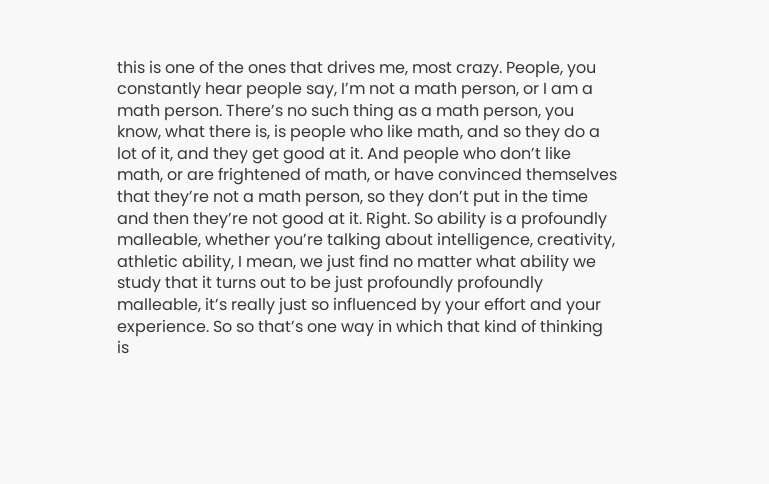this is one of the ones that drives me, most crazy. People, you constantly hear people say, I’m not a math person, or I am a math person. There’s no such thing as a math person, you know, what there is, is people who like math, and so they do a lot of it, and they get good at it. And people who don’t like math, or are frightened of math, or have convinced themselves that they’re not a math person, so they don’t put in the time and then they’re not good at it. Right. So ability is a profoundly malleable, whether you’re talking about intelligence, creativity, athletic ability, I mean, we just find no matter what ability we study that it turns out to be just profoundly profoundly malleable, it’s really just so influenced by your effort and your experience. So so that’s one way in which that kind of thinking is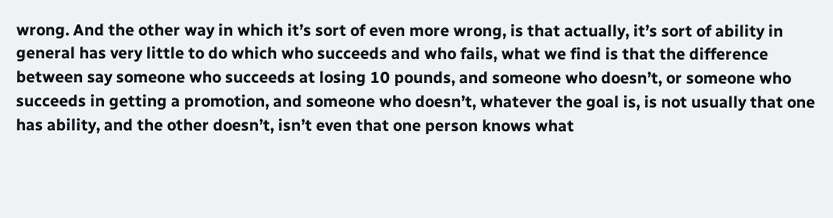wrong. And the other way in which it’s sort of even more wrong, is that actually, it’s sort of ability in general has very little to do which who succeeds and who fails, what we find is that the difference between say someone who succeeds at losing 10 pounds, and someone who doesn’t, or someone who succeeds in getting a promotion, and someone who doesn’t, whatever the goal is, is not usually that one has ability, and the other doesn’t, isn’t even that one person knows what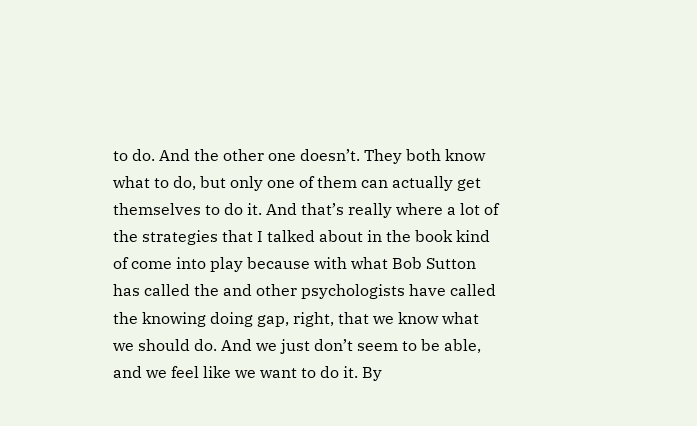to do. And the other one doesn’t. They both know what to do, but only one of them can actually get themselves to do it. And that’s really where a lot of the strategies that I talked about in the book kind of come into play because with what Bob Sutton has called the and other psychologists have called the knowing doing gap, right, that we know what we should do. And we just don’t seem to be able, and we feel like we want to do it. By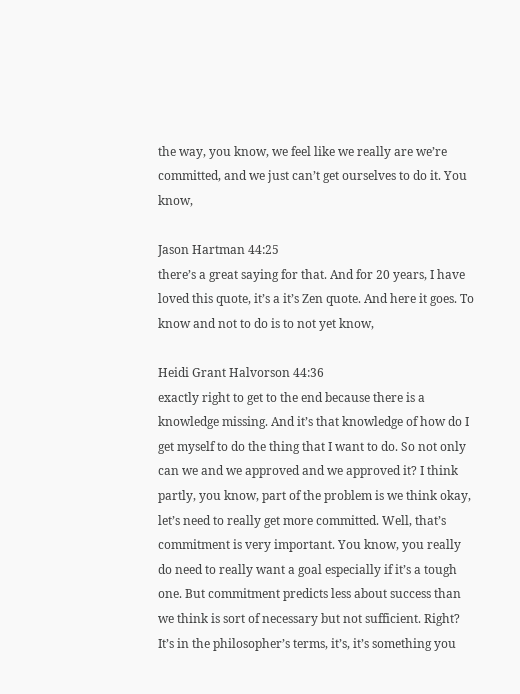the way, you know, we feel like we really are we’re committed, and we just can’t get ourselves to do it. You know,

Jason Hartman 44:25
there’s a great saying for that. And for 20 years, I have loved this quote, it’s a it’s Zen quote. And here it goes. To know and not to do is to not yet know,

Heidi Grant Halvorson 44:36
exactly right to get to the end because there is a knowledge missing. And it’s that knowledge of how do I get myself to do the thing that I want to do. So not only can we and we approved and we approved it? I think partly, you know, part of the problem is we think okay, let’s need to really get more committed. Well, that’s commitment is very important. You know, you really do need to really want a goal especially if it’s a tough one. But commitment predicts less about success than we think is sort of necessary but not sufficient. Right? It’s in the philosopher’s terms, it’s, it’s something you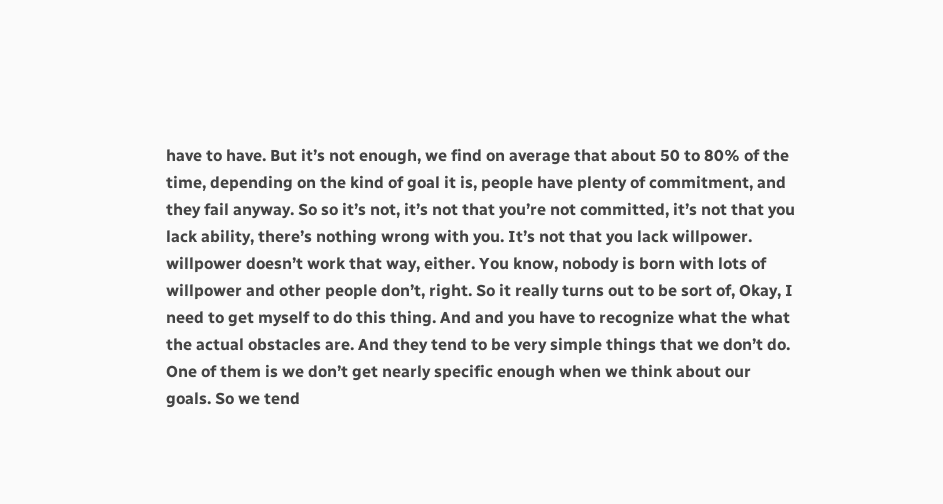have to have. But it’s not enough, we find on average that about 50 to 80% of the time, depending on the kind of goal it is, people have plenty of commitment, and they fail anyway. So so it’s not, it’s not that you’re not committed, it’s not that you lack ability, there’s nothing wrong with you. It’s not that you lack willpower. willpower doesn’t work that way, either. You know, nobody is born with lots of willpower and other people don’t, right. So it really turns out to be sort of, Okay, I need to get myself to do this thing. And and you have to recognize what the what the actual obstacles are. And they tend to be very simple things that we don’t do. One of them is we don’t get nearly specific enough when we think about our goals. So we tend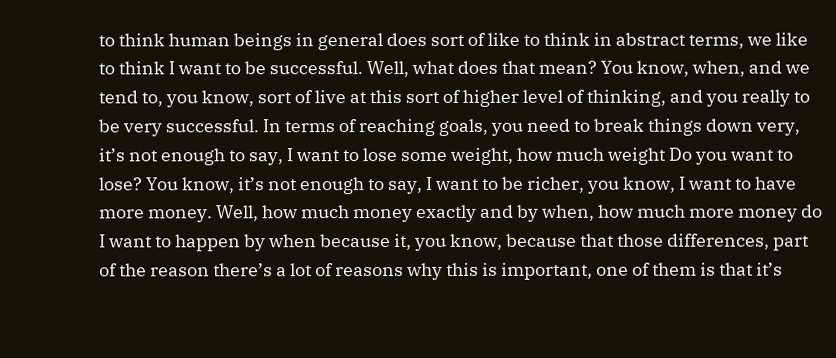to think human beings in general does sort of like to think in abstract terms, we like to think I want to be successful. Well, what does that mean? You know, when, and we tend to, you know, sort of live at this sort of higher level of thinking, and you really to be very successful. In terms of reaching goals, you need to break things down very, it’s not enough to say, I want to lose some weight, how much weight Do you want to lose? You know, it’s not enough to say, I want to be richer, you know, I want to have more money. Well, how much money exactly and by when, how much more money do I want to happen by when because it, you know, because that those differences, part of the reason there’s a lot of reasons why this is important, one of them is that it’s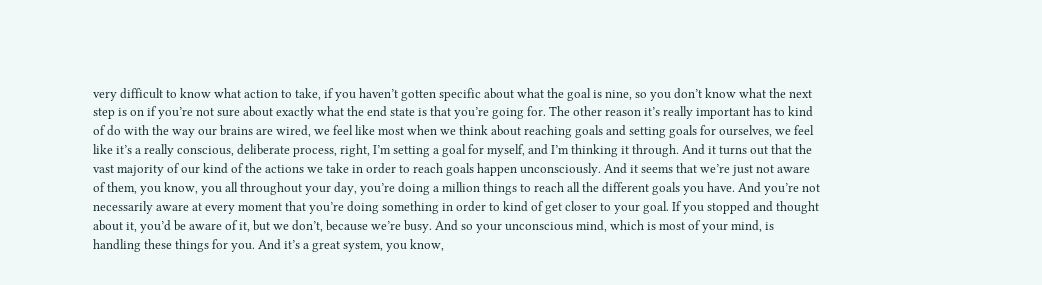very difficult to know what action to take, if you haven’t gotten specific about what the goal is nine, so you don’t know what the next step is on if you’re not sure about exactly what the end state is that you’re going for. The other reason it’s really important has to kind of do with the way our brains are wired, we feel like most when we think about reaching goals and setting goals for ourselves, we feel like it’s a really conscious, deliberate process, right, I’m setting a goal for myself, and I’m thinking it through. And it turns out that the vast majority of our kind of the actions we take in order to reach goals happen unconsciously. And it seems that we’re just not aware of them, you know, you all throughout your day, you’re doing a million things to reach all the different goals you have. And you’re not necessarily aware at every moment that you’re doing something in order to kind of get closer to your goal. If you stopped and thought about it, you’d be aware of it, but we don’t, because we’re busy. And so your unconscious mind, which is most of your mind, is handling these things for you. And it’s a great system, you know,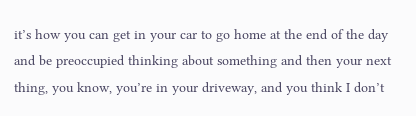it’s how you can get in your car to go home at the end of the day and be preoccupied thinking about something and then your next thing, you know, you’re in your driveway, and you think I don’t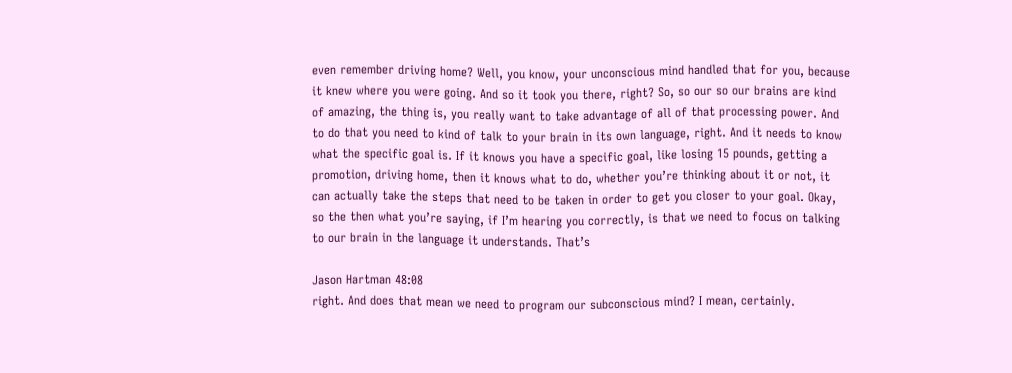even remember driving home? Well, you know, your unconscious mind handled that for you, because it knew where you were going. And so it took you there, right? So, so our so our brains are kind of amazing, the thing is, you really want to take advantage of all of that processing power. And to do that you need to kind of talk to your brain in its own language, right. And it needs to know what the specific goal is. If it knows you have a specific goal, like losing 15 pounds, getting a promotion, driving home, then it knows what to do, whether you’re thinking about it or not, it can actually take the steps that need to be taken in order to get you closer to your goal. Okay, so the then what you’re saying, if I’m hearing you correctly, is that we need to focus on talking to our brain in the language it understands. That’s

Jason Hartman 48:08
right. And does that mean we need to program our subconscious mind? I mean, certainly.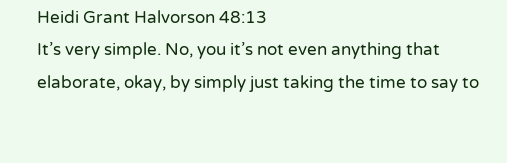Heidi Grant Halvorson 48:13
It’s very simple. No, you it’s not even anything that elaborate, okay, by simply just taking the time to say to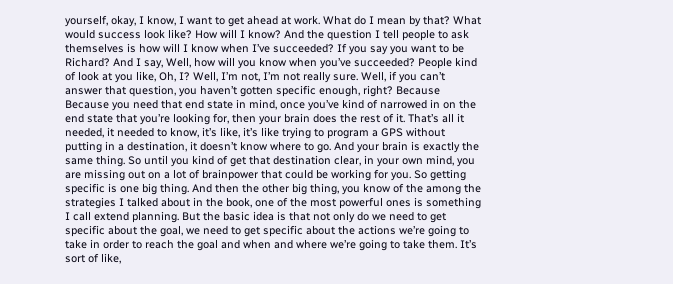yourself, okay, I know, I want to get ahead at work. What do I mean by that? What would success look like? How will I know? And the question I tell people to ask themselves is how will I know when I’ve succeeded? If you say you want to be Richard? And I say, Well, how will you know when you’ve succeeded? People kind of look at you like, Oh, I? Well, I’m not, I’m not really sure. Well, if you can’t answer that question, you haven’t gotten specific enough, right? Because Because you need that end state in mind, once you’ve kind of narrowed in on the end state that you’re looking for, then your brain does the rest of it. That’s all it needed, it needed to know, it’s like, it’s like trying to program a GPS without putting in a destination, it doesn’t know where to go. And your brain is exactly the same thing. So until you kind of get that destination clear, in your own mind, you are missing out on a lot of brainpower that could be working for you. So getting specific is one big thing. And then the other big thing, you know of the among the strategies I talked about in the book, one of the most powerful ones is something I call extend planning. But the basic idea is that not only do we need to get specific about the goal, we need to get specific about the actions we’re going to take in order to reach the goal and when and where we’re going to take them. It’s sort of like,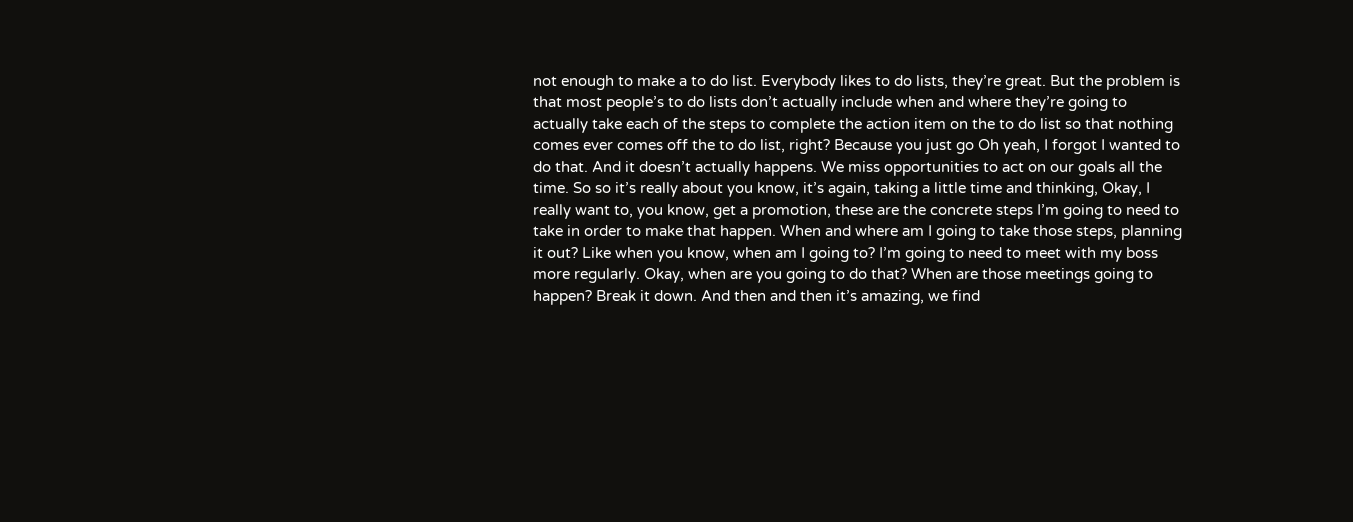not enough to make a to do list. Everybody likes to do lists, they’re great. But the problem is that most people’s to do lists don’t actually include when and where they’re going to actually take each of the steps to complete the action item on the to do list so that nothing comes ever comes off the to do list, right? Because you just go Oh yeah, I forgot I wanted to do that. And it doesn’t actually happens. We miss opportunities to act on our goals all the time. So so it’s really about you know, it’s again, taking a little time and thinking, Okay, I really want to, you know, get a promotion, these are the concrete steps I’m going to need to take in order to make that happen. When and where am I going to take those steps, planning it out? Like when you know, when am I going to? I’m going to need to meet with my boss more regularly. Okay, when are you going to do that? When are those meetings going to happen? Break it down. And then and then it’s amazing, we find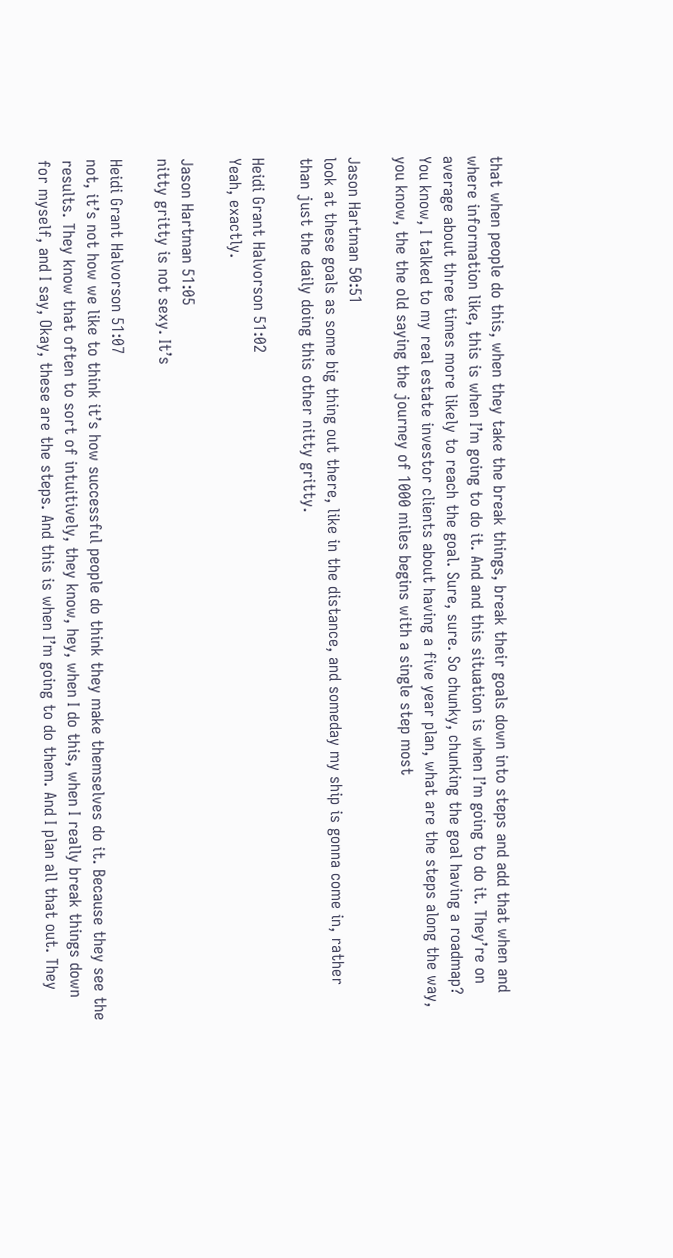that when people do this, when they take the break things, break their goals down into steps and add that when and where information like, this is when I’m going to do it. And and this situation is when I’m going to do it. They’re on average about three times more likely to reach the goal. Sure, sure. So chunky, chunking the goal having a roadmap? You know, I talked to my real estate investor clients about having a five year plan, what are the steps along the way, you know, the the old saying the journey of 1000 miles begins with a single step most

Jason Hartman 50:51
look at these goals as some big thing out there, like in the distance, and someday my ship is gonna come in, rather than just the daily doing this other nitty gritty.

Heidi Grant Halvorson 51:02
Yeah, exactly.

Jason Hartman 51:05
nitty gritty is not sexy. It’s

Heidi Grant Halvorson 51:07
not, it’s not how we like to think it’s how successful people do think they make themselves do it. Because they see the results. They know that often to sort of intuitively, they know, hey, when I do this, when I really break things down for myself, and I say, Okay, these are the steps. And this is when I’m going to do them. And I plan all that out. They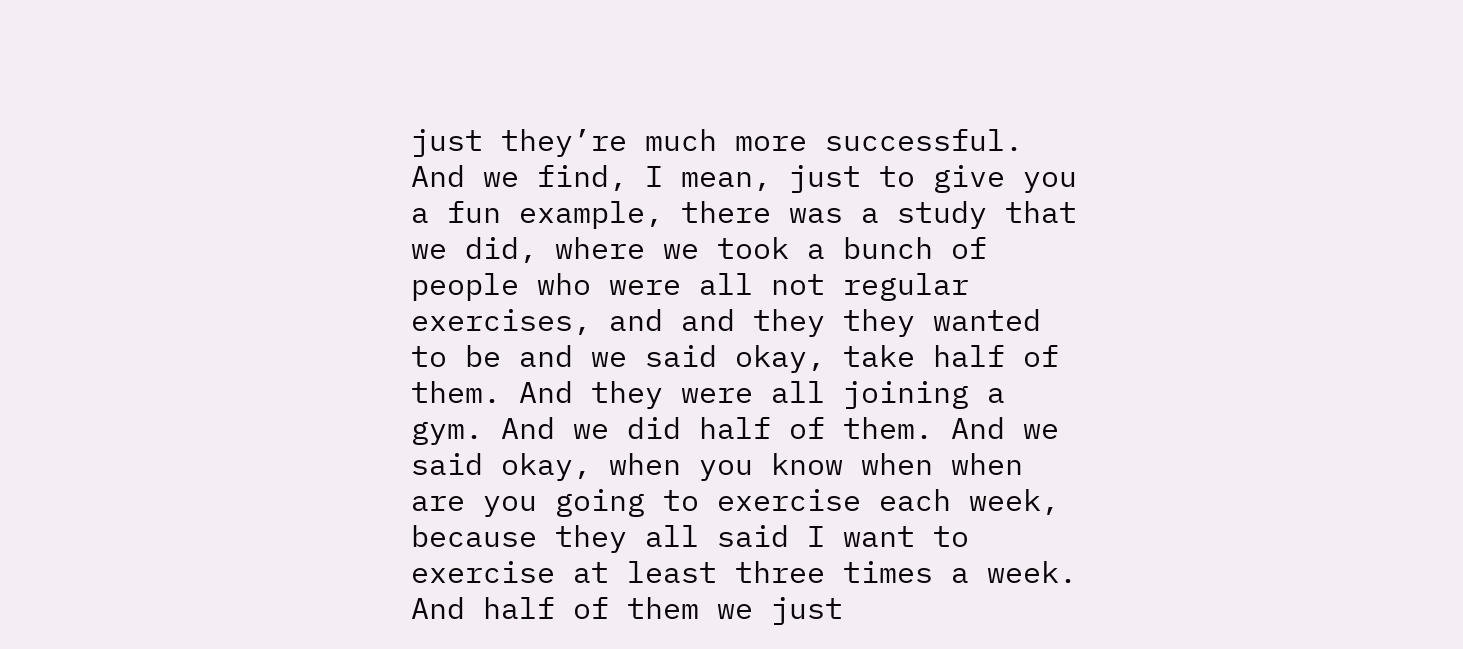just they’re much more successful. And we find, I mean, just to give you a fun example, there was a study that we did, where we took a bunch of people who were all not regular exercises, and and they they wanted to be and we said okay, take half of them. And they were all joining a gym. And we did half of them. And we said okay, when you know when when are you going to exercise each week, because they all said I want to exercise at least three times a week. And half of them we just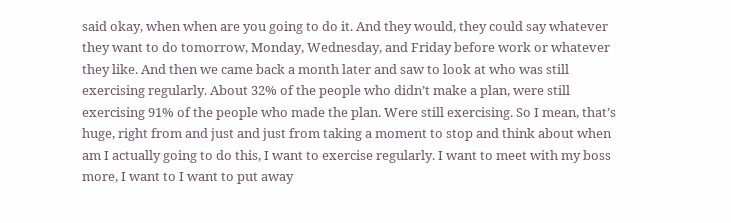said okay, when when are you going to do it. And they would, they could say whatever they want to do tomorrow, Monday, Wednesday, and Friday before work or whatever they like. And then we came back a month later and saw to look at who was still exercising regularly. About 32% of the people who didn’t make a plan, were still exercising 91% of the people who made the plan. Were still exercising. So I mean, that’s huge, right from and just and just from taking a moment to stop and think about when am I actually going to do this, I want to exercise regularly. I want to meet with my boss more, I want to I want to put away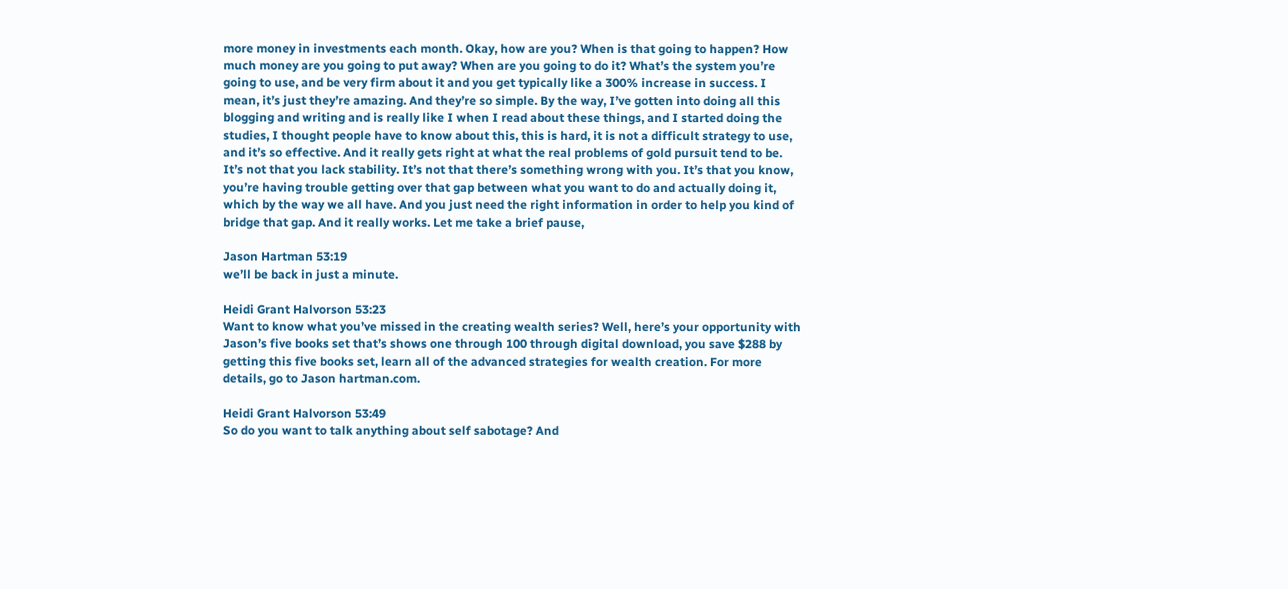more money in investments each month. Okay, how are you? When is that going to happen? How much money are you going to put away? When are you going to do it? What’s the system you’re going to use, and be very firm about it and you get typically like a 300% increase in success. I mean, it’s just they’re amazing. And they’re so simple. By the way, I’ve gotten into doing all this blogging and writing and is really like I when I read about these things, and I started doing the studies, I thought people have to know about this, this is hard, it is not a difficult strategy to use, and it’s so effective. And it really gets right at what the real problems of gold pursuit tend to be. It’s not that you lack stability. It’s not that there’s something wrong with you. It’s that you know, you’re having trouble getting over that gap between what you want to do and actually doing it, which by the way we all have. And you just need the right information in order to help you kind of bridge that gap. And it really works. Let me take a brief pause,

Jason Hartman 53:19
we’ll be back in just a minute.

Heidi Grant Halvorson 53:23
Want to know what you’ve missed in the creating wealth series? Well, here’s your opportunity with Jason’s five books set that’s shows one through 100 through digital download, you save $288 by getting this five books set, learn all of the advanced strategies for wealth creation. For more details, go to Jason hartman.com.

Heidi Grant Halvorson 53:49
So do you want to talk anything about self sabotage? And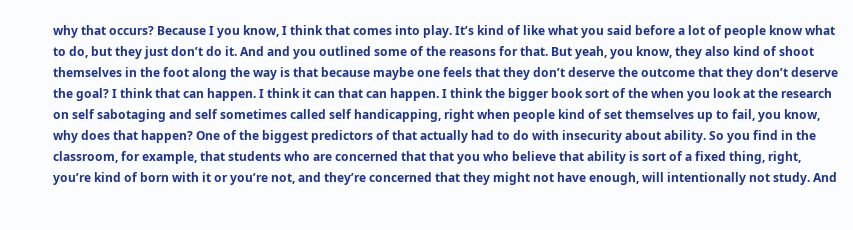why that occurs? Because I you know, I think that comes into play. It’s kind of like what you said before a lot of people know what to do, but they just don’t do it. And and you outlined some of the reasons for that. But yeah, you know, they also kind of shoot themselves in the foot along the way is that because maybe one feels that they don’t deserve the outcome that they don’t deserve the goal? I think that can happen. I think it can that can happen. I think the bigger book sort of the when you look at the research on self sabotaging and self sometimes called self handicapping, right when people kind of set themselves up to fail, you know, why does that happen? One of the biggest predictors of that actually had to do with insecurity about ability. So you find in the classroom, for example, that students who are concerned that that you who believe that ability is sort of a fixed thing, right, you’re kind of born with it or you’re not, and they’re concerned that they might not have enough, will intentionally not study. And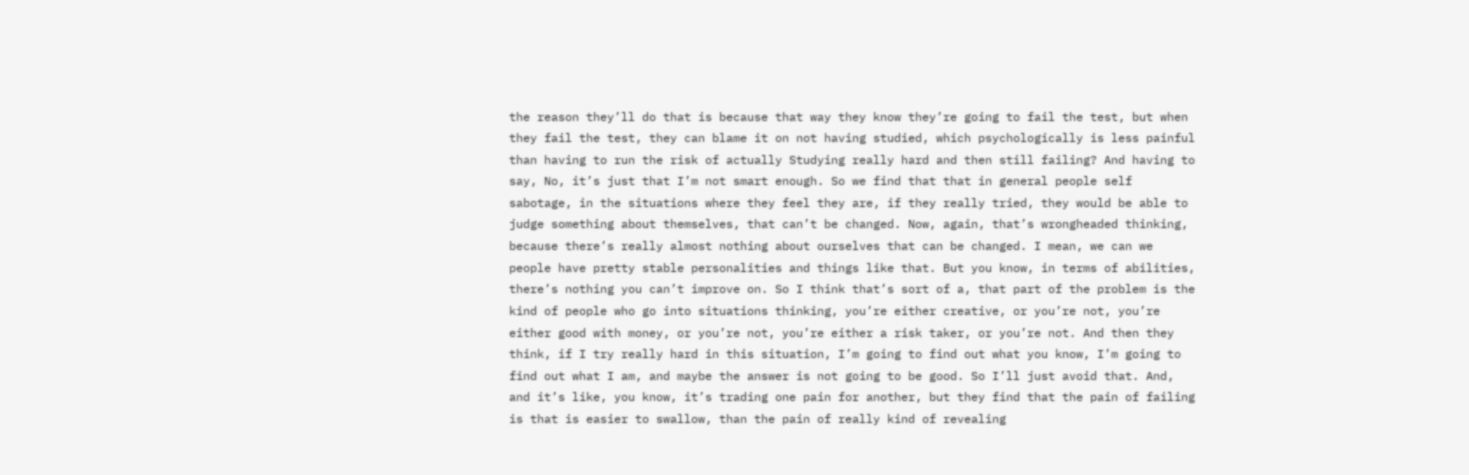the reason they’ll do that is because that way they know they’re going to fail the test, but when they fail the test, they can blame it on not having studied, which psychologically is less painful than having to run the risk of actually Studying really hard and then still failing? And having to say, No, it’s just that I’m not smart enough. So we find that that in general people self sabotage, in the situations where they feel they are, if they really tried, they would be able to judge something about themselves, that can’t be changed. Now, again, that’s wrongheaded thinking, because there’s really almost nothing about ourselves that can be changed. I mean, we can we people have pretty stable personalities and things like that. But you know, in terms of abilities, there’s nothing you can’t improve on. So I think that’s sort of a, that part of the problem is the kind of people who go into situations thinking, you’re either creative, or you’re not, you’re either good with money, or you’re not, you’re either a risk taker, or you’re not. And then they think, if I try really hard in this situation, I’m going to find out what you know, I’m going to find out what I am, and maybe the answer is not going to be good. So I’ll just avoid that. And, and it’s like, you know, it’s trading one pain for another, but they find that the pain of failing is that is easier to swallow, than the pain of really kind of revealing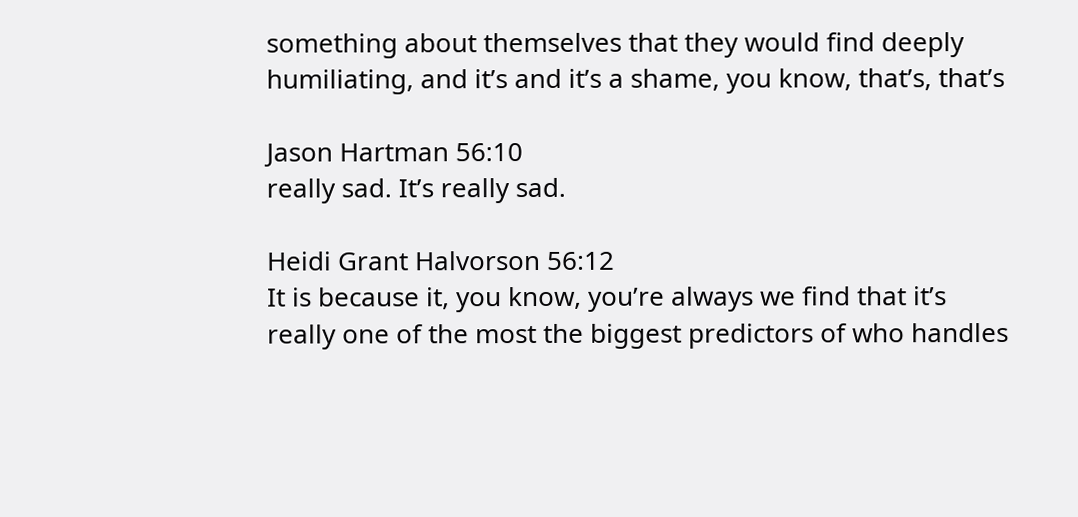something about themselves that they would find deeply humiliating, and it’s and it’s a shame, you know, that’s, that’s

Jason Hartman 56:10
really sad. It’s really sad.

Heidi Grant Halvorson 56:12
It is because it, you know, you’re always we find that it’s really one of the most the biggest predictors of who handles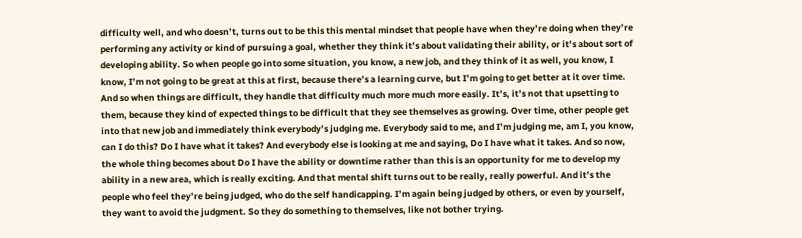difficulty well, and who doesn’t, turns out to be this this mental mindset that people have when they’re doing when they’re performing any activity or kind of pursuing a goal, whether they think it’s about validating their ability, or it’s about sort of developing ability. So when people go into some situation, you know, a new job, and they think of it as well, you know, I know, I’m not going to be great at this at first, because there’s a learning curve, but I’m going to get better at it over time. And so when things are difficult, they handle that difficulty much more much more easily. It’s, it’s not that upsetting to them, because they kind of expected things to be difficult that they see themselves as growing. Over time, other people get into that new job and immediately think everybody’s judging me. Everybody said to me, and I’m judging me, am I, you know, can I do this? Do I have what it takes? And everybody else is looking at me and saying, Do I have what it takes. And so now, the whole thing becomes about Do I have the ability or downtime rather than this is an opportunity for me to develop my ability in a new area, which is really exciting. And that mental shift turns out to be really, really powerful. And it’s the people who feel they’re being judged, who do the self handicapping. I’m again being judged by others, or even by yourself, they want to avoid the judgment. So they do something to themselves, like not bother trying.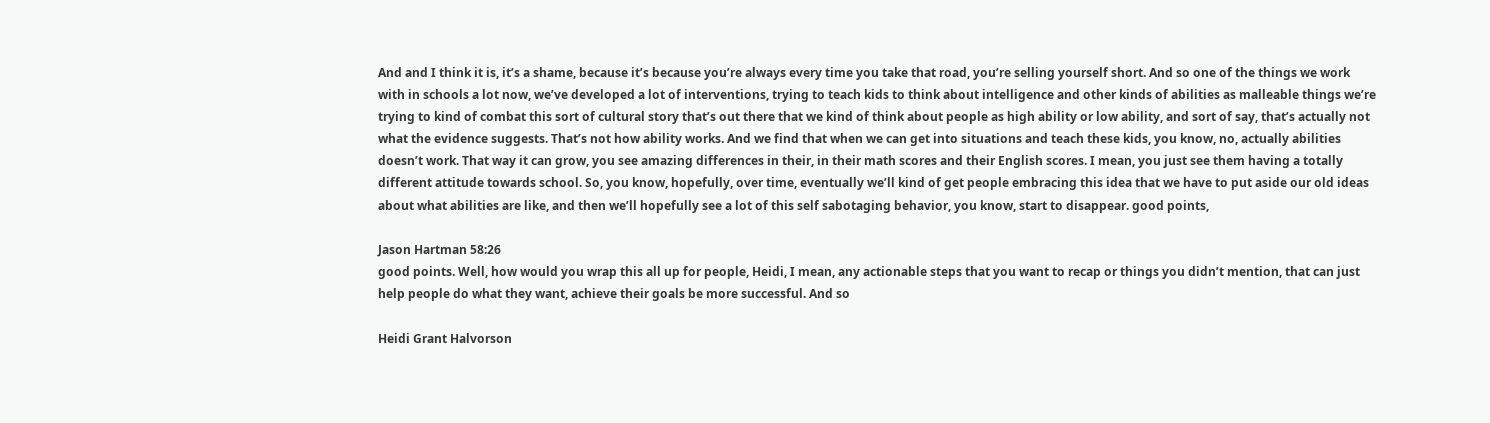And and I think it is, it’s a shame, because it’s because you’re always every time you take that road, you’re selling yourself short. And so one of the things we work with in schools a lot now, we’ve developed a lot of interventions, trying to teach kids to think about intelligence and other kinds of abilities as malleable things we’re trying to kind of combat this sort of cultural story that’s out there that we kind of think about people as high ability or low ability, and sort of say, that’s actually not what the evidence suggests. That’s not how ability works. And we find that when we can get into situations and teach these kids, you know, no, actually abilities doesn’t work. That way it can grow, you see amazing differences in their, in their math scores and their English scores. I mean, you just see them having a totally different attitude towards school. So, you know, hopefully, over time, eventually we’ll kind of get people embracing this idea that we have to put aside our old ideas about what abilities are like, and then we’ll hopefully see a lot of this self sabotaging behavior, you know, start to disappear. good points,

Jason Hartman 58:26
good points. Well, how would you wrap this all up for people, Heidi, I mean, any actionable steps that you want to recap or things you didn’t mention, that can just help people do what they want, achieve their goals be more successful. And so

Heidi Grant Halvorson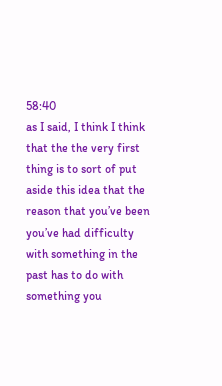58:40
as I said, I think I think that the the very first thing is to sort of put aside this idea that the reason that you’ve been you’ve had difficulty with something in the past has to do with something you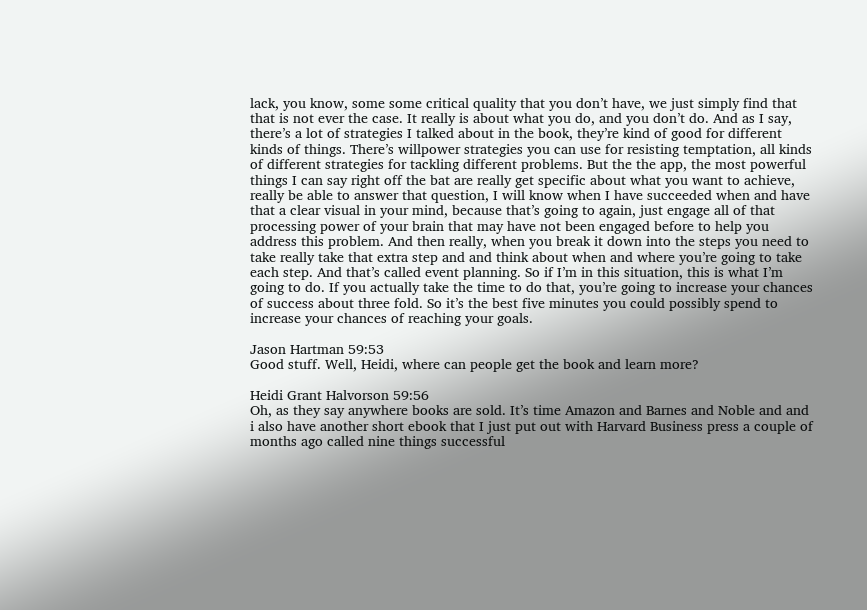lack, you know, some some critical quality that you don’t have, we just simply find that that is not ever the case. It really is about what you do, and you don’t do. And as I say, there’s a lot of strategies I talked about in the book, they’re kind of good for different kinds of things. There’s willpower strategies you can use for resisting temptation, all kinds of different strategies for tackling different problems. But the the app, the most powerful things I can say right off the bat are really get specific about what you want to achieve, really be able to answer that question, I will know when I have succeeded when and have that a clear visual in your mind, because that’s going to again, just engage all of that processing power of your brain that may have not been engaged before to help you address this problem. And then really, when you break it down into the steps you need to take really take that extra step and and think about when and where you’re going to take each step. And that’s called event planning. So if I’m in this situation, this is what I’m going to do. If you actually take the time to do that, you’re going to increase your chances of success about three fold. So it’s the best five minutes you could possibly spend to increase your chances of reaching your goals.

Jason Hartman 59:53
Good stuff. Well, Heidi, where can people get the book and learn more?

Heidi Grant Halvorson 59:56
Oh, as they say anywhere books are sold. It’s time Amazon and Barnes and Noble and and i also have another short ebook that I just put out with Harvard Business press a couple of months ago called nine things successful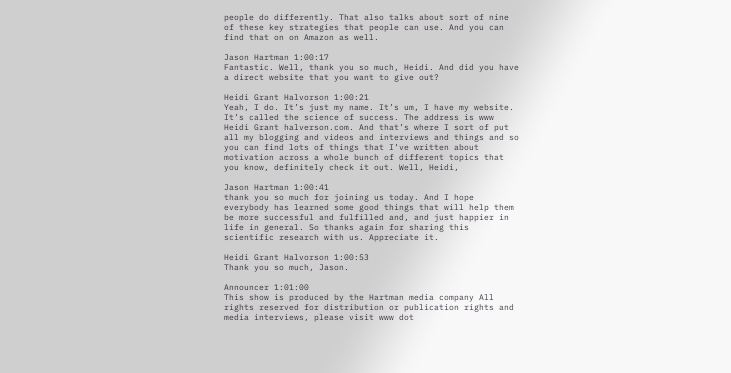people do differently. That also talks about sort of nine of these key strategies that people can use. And you can find that on on Amazon as well.

Jason Hartman 1:00:17
Fantastic. Well, thank you so much, Heidi. And did you have a direct website that you want to give out?

Heidi Grant Halvorson 1:00:21
Yeah, I do. It’s just my name. It’s um, I have my website. It’s called the science of success. The address is www Heidi Grant halverson.com. And that’s where I sort of put all my blogging and videos and interviews and things and so you can find lots of things that I’ve written about motivation across a whole bunch of different topics that you know, definitely check it out. Well, Heidi,

Jason Hartman 1:00:41
thank you so much for joining us today. And I hope everybody has learned some good things that will help them be more successful and fulfilled and, and just happier in life in general. So thanks again for sharing this scientific research with us. Appreciate it.

Heidi Grant Halvorson 1:00:53
Thank you so much, Jason.

Announcer 1:01:00
This show is produced by the Hartman media company All rights reserved for distribution or publication rights and media interviews, please visit www dot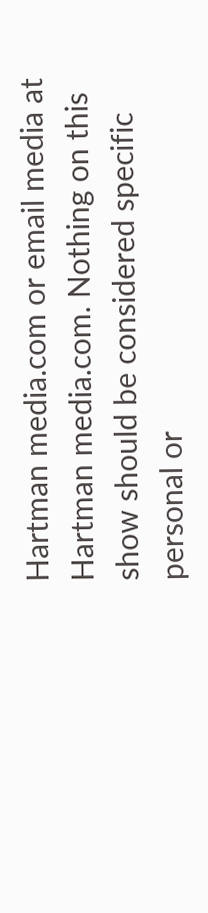Hartman media.com or email media at Hartman media.com. Nothing on this show should be considered specific personal or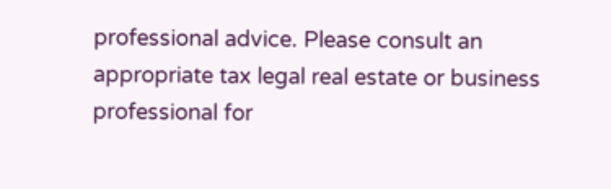professional advice. Please consult an appropriate tax legal real estate or business professional for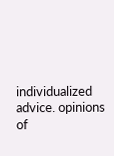individualized advice. opinions of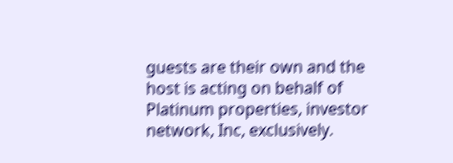guests are their own and the host is acting on behalf of Platinum properties, investor network, Inc, exclusively.